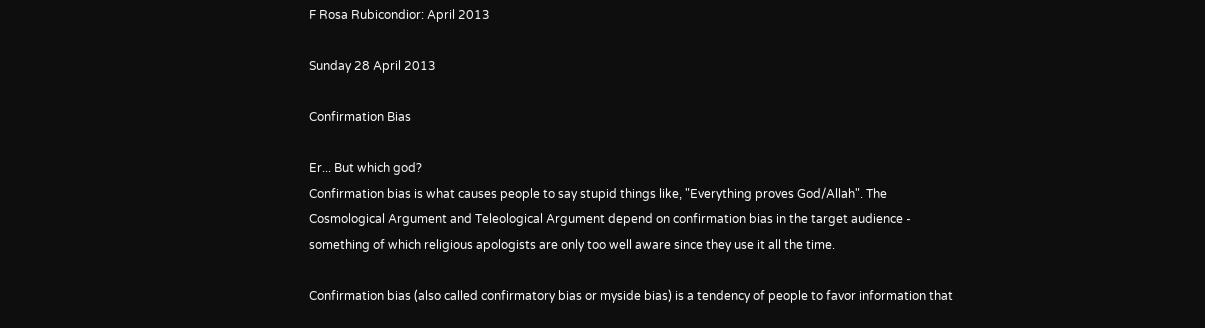F Rosa Rubicondior: April 2013

Sunday 28 April 2013

Confirmation Bias

Er... But which god?
Confirmation bias is what causes people to say stupid things like, "Everything proves God/Allah". The Cosmological Argument and Teleological Argument depend on confirmation bias in the target audience - something of which religious apologists are only too well aware since they use it all the time.

Confirmation bias (also called confirmatory bias or myside bias) is a tendency of people to favor information that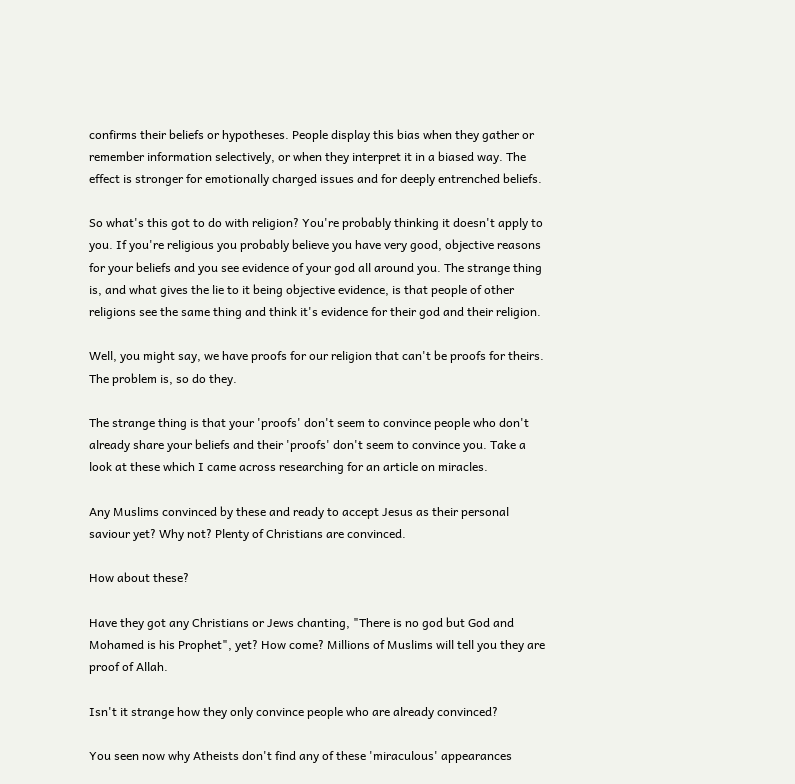confirms their beliefs or hypotheses. People display this bias when they gather or remember information selectively, or when they interpret it in a biased way. The effect is stronger for emotionally charged issues and for deeply entrenched beliefs.

So what's this got to do with religion? You're probably thinking it doesn't apply to you. If you're religious you probably believe you have very good, objective reasons for your beliefs and you see evidence of your god all around you. The strange thing is, and what gives the lie to it being objective evidence, is that people of other religions see the same thing and think it's evidence for their god and their religion.

Well, you might say, we have proofs for our religion that can't be proofs for theirs. The problem is, so do they.

The strange thing is that your 'proofs' don't seem to convince people who don't already share your beliefs and their 'proofs' don't seem to convince you. Take a look at these which I came across researching for an article on miracles.

Any Muslims convinced by these and ready to accept Jesus as their personal saviour yet? Why not? Plenty of Christians are convinced.

How about these?

Have they got any Christians or Jews chanting, "There is no god but God and Mohamed is his Prophet", yet? How come? Millions of Muslims will tell you they are proof of Allah.

Isn't it strange how they only convince people who are already convinced?

You seen now why Atheists don't find any of these 'miraculous' appearances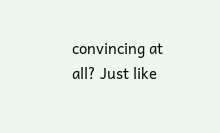convincing at all? Just like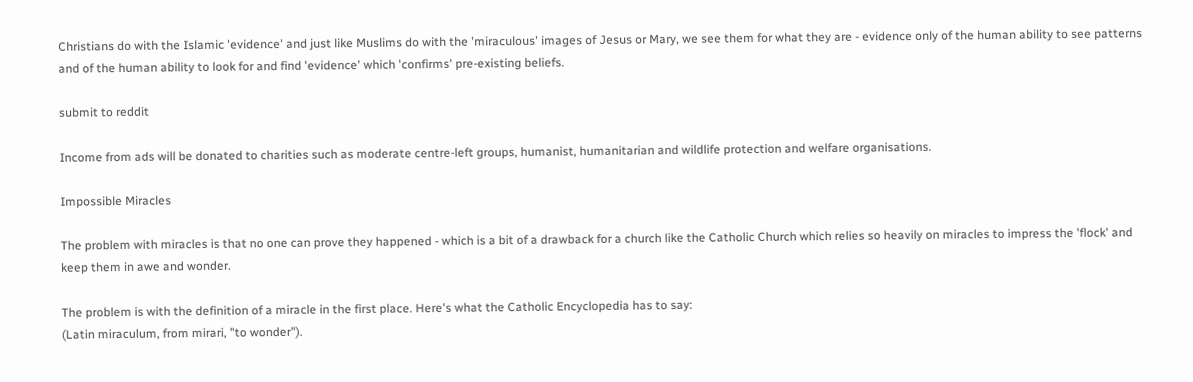Christians do with the Islamic 'evidence' and just like Muslims do with the 'miraculous' images of Jesus or Mary, we see them for what they are - evidence only of the human ability to see patterns and of the human ability to look for and find 'evidence' which 'confirms' pre-existing beliefs.

submit to reddit

Income from ads will be donated to charities such as moderate centre-left groups, humanist, humanitarian and wildlife protection and welfare organisations.

Impossible Miracles

The problem with miracles is that no one can prove they happened - which is a bit of a drawback for a church like the Catholic Church which relies so heavily on miracles to impress the 'flock' and keep them in awe and wonder.

The problem is with the definition of a miracle in the first place. Here's what the Catholic Encyclopedia has to say:
(Latin miraculum, from mirari, "to wonder").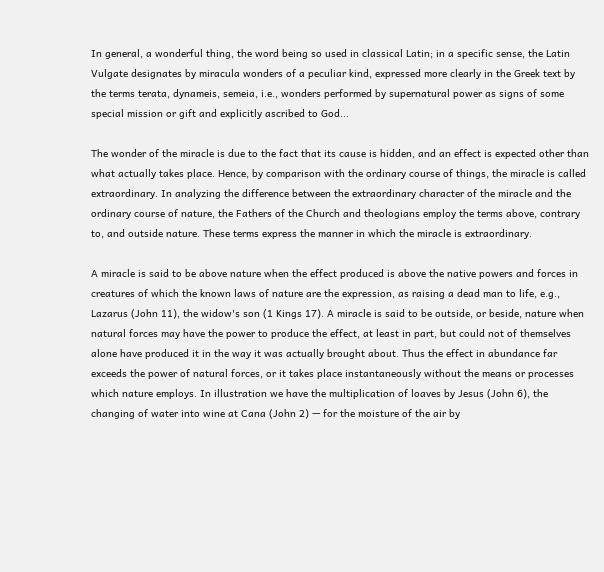In general, a wonderful thing, the word being so used in classical Latin; in a specific sense, the Latin Vulgate designates by miracula wonders of a peculiar kind, expressed more clearly in the Greek text by the terms terata, dynameis, semeia, i.e., wonders performed by supernatural power as signs of some special mission or gift and explicitly ascribed to God...

The wonder of the miracle is due to the fact that its cause is hidden, and an effect is expected other than what actually takes place. Hence, by comparison with the ordinary course of things, the miracle is called extraordinary. In analyzing the difference between the extraordinary character of the miracle and the ordinary course of nature, the Fathers of the Church and theologians employ the terms above, contrary to, and outside nature. These terms express the manner in which the miracle is extraordinary.

A miracle is said to be above nature when the effect produced is above the native powers and forces in creatures of which the known laws of nature are the expression, as raising a dead man to life, e.g., Lazarus (John 11), the widow's son (1 Kings 17). A miracle is said to be outside, or beside, nature when natural forces may have the power to produce the effect, at least in part, but could not of themselves alone have produced it in the way it was actually brought about. Thus the effect in abundance far exceeds the power of natural forces, or it takes place instantaneously without the means or processes which nature employs. In illustration we have the multiplication of loaves by Jesus (John 6), the changing of water into wine at Cana (John 2) — for the moisture of the air by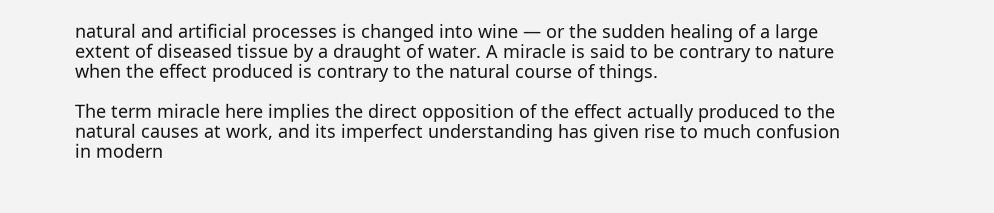natural and artificial processes is changed into wine — or the sudden healing of a large extent of diseased tissue by a draught of water. A miracle is said to be contrary to nature when the effect produced is contrary to the natural course of things.

The term miracle here implies the direct opposition of the effect actually produced to the natural causes at work, and its imperfect understanding has given rise to much confusion in modern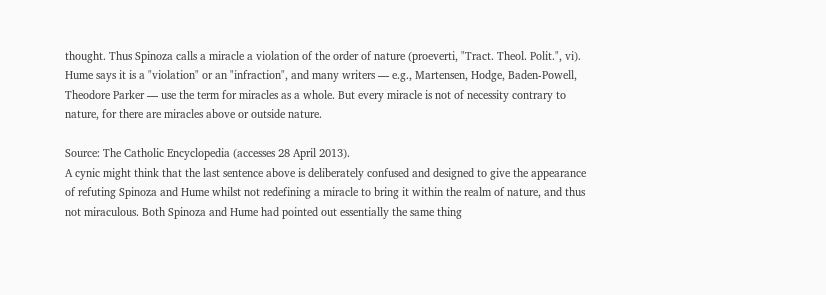thought. Thus Spinoza calls a miracle a violation of the order of nature (proeverti, "Tract. Theol. Polit.", vi). Hume says it is a "violation" or an "infraction", and many writers — e.g., Martensen, Hodge, Baden-Powell, Theodore Parker — use the term for miracles as a whole. But every miracle is not of necessity contrary to nature, for there are miracles above or outside nature.

Source: The Catholic Encyclopedia (accesses 28 April 2013).
A cynic might think that the last sentence above is deliberately confused and designed to give the appearance of refuting Spinoza and Hume whilst not redefining a miracle to bring it within the realm of nature, and thus not miraculous. Both Spinoza and Hume had pointed out essentially the same thing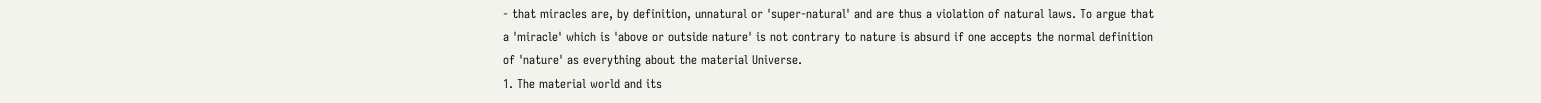- that miracles are, by definition, unnatural or 'super-natural' and are thus a violation of natural laws. To argue that a 'miracle' which is 'above or outside nature' is not contrary to nature is absurd if one accepts the normal definition of 'nature' as everything about the material Universe.
1. The material world and its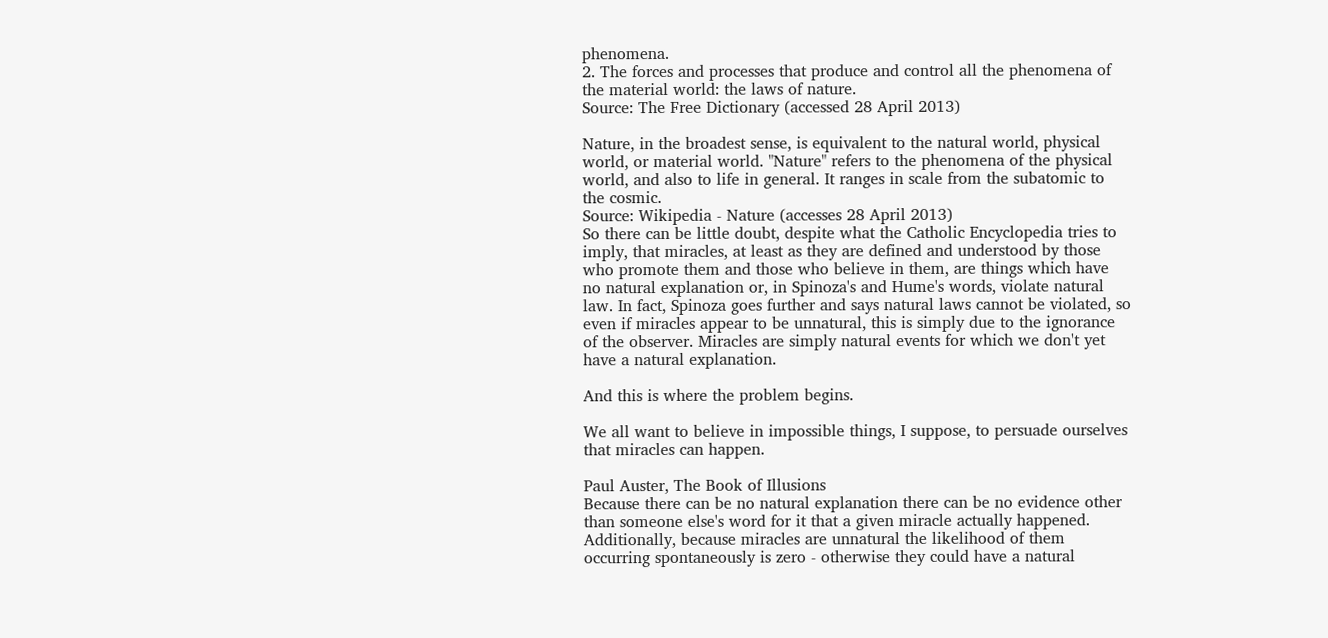phenomena.
2. The forces and processes that produce and control all the phenomena of the material world: the laws of nature.
Source: The Free Dictionary (accessed 28 April 2013)

Nature, in the broadest sense, is equivalent to the natural world, physical world, or material world. "Nature" refers to the phenomena of the physical world, and also to life in general. It ranges in scale from the subatomic to the cosmic.
Source: Wikipedia - Nature (accesses 28 April 2013)
So there can be little doubt, despite what the Catholic Encyclopedia tries to imply, that miracles, at least as they are defined and understood by those who promote them and those who believe in them, are things which have no natural explanation or, in Spinoza's and Hume's words, violate natural law. In fact, Spinoza goes further and says natural laws cannot be violated, so even if miracles appear to be unnatural, this is simply due to the ignorance of the observer. Miracles are simply natural events for which we don't yet have a natural explanation.

And this is where the problem begins.

We all want to believe in impossible things, I suppose, to persuade ourselves that miracles can happen.

Paul Auster, The Book of Illusions
Because there can be no natural explanation there can be no evidence other than someone else's word for it that a given miracle actually happened. Additionally, because miracles are unnatural the likelihood of them occurring spontaneously is zero - otherwise they could have a natural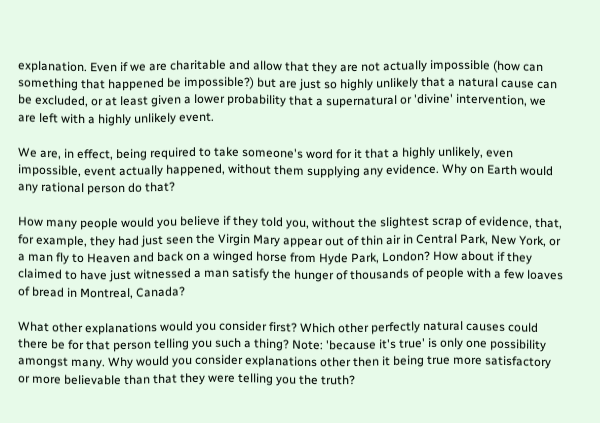explanation. Even if we are charitable and allow that they are not actually impossible (how can something that happened be impossible?) but are just so highly unlikely that a natural cause can be excluded, or at least given a lower probability that a supernatural or 'divine' intervention, we are left with a highly unlikely event.

We are, in effect, being required to take someone's word for it that a highly unlikely, even impossible, event actually happened, without them supplying any evidence. Why on Earth would any rational person do that?

How many people would you believe if they told you, without the slightest scrap of evidence, that, for example, they had just seen the Virgin Mary appear out of thin air in Central Park, New York, or a man fly to Heaven and back on a winged horse from Hyde Park, London? How about if they claimed to have just witnessed a man satisfy the hunger of thousands of people with a few loaves of bread in Montreal, Canada?

What other explanations would you consider first? Which other perfectly natural causes could there be for that person telling you such a thing? Note: 'because it's true' is only one possibility amongst many. Why would you consider explanations other then it being true more satisfactory or more believable than that they were telling you the truth?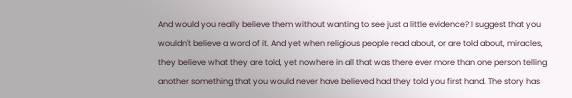And would you really believe them without wanting to see just a little evidence? I suggest that you wouldn't believe a word of it. And yet when religious people read about, or are told about, miracles, they believe what they are told, yet nowhere in all that was there ever more than one person telling another something that you would never have believed had they told you first hand. The story has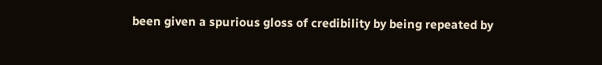been given a spurious gloss of credibility by being repeated by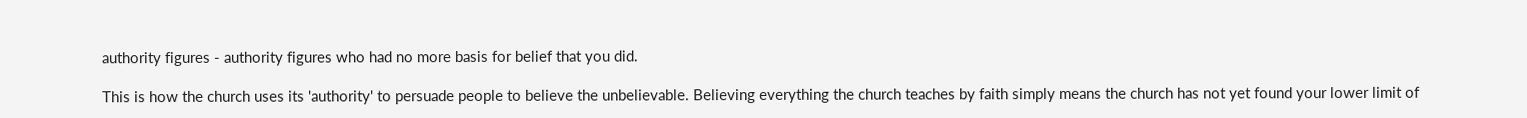authority figures - authority figures who had no more basis for belief that you did.

This is how the church uses its 'authority' to persuade people to believe the unbelievable. Believing everything the church teaches by faith simply means the church has not yet found your lower limit of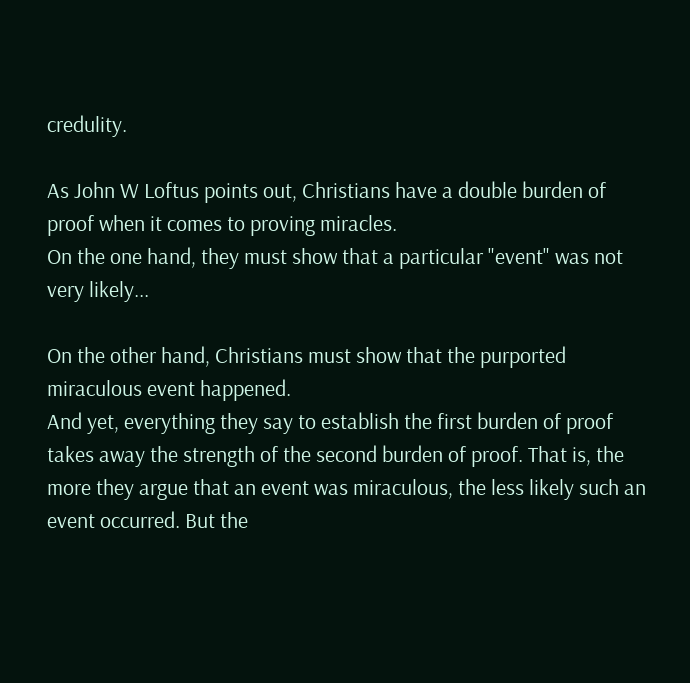credulity.

As John W Loftus points out, Christians have a double burden of proof when it comes to proving miracles.
On the one hand, they must show that a particular "event" was not very likely...

On the other hand, Christians must show that the purported miraculous event happened.
And yet, everything they say to establish the first burden of proof takes away the strength of the second burden of proof. That is, the more they argue that an event was miraculous, the less likely such an event occurred. But the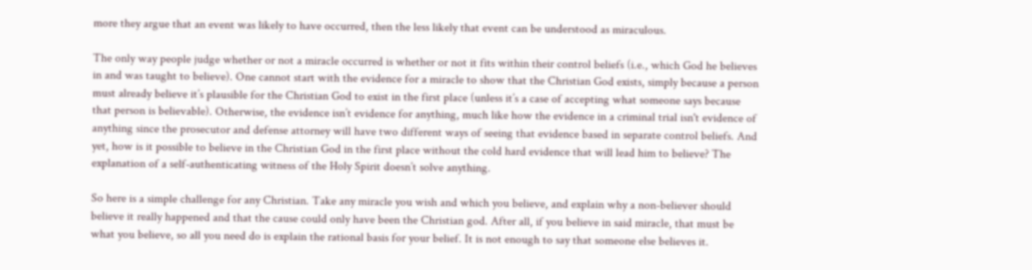more they argue that an event was likely to have occurred, then the less likely that event can be understood as miraculous.

The only way people judge whether or not a miracle occurred is whether or not it fits within their control beliefs (i.e., which God he believes in and was taught to believe). One cannot start with the evidence for a miracle to show that the Christian God exists, simply because a person must already believe it’s plausible for the Christian God to exist in the first place (unless it’s a case of accepting what someone says because that person is believable). Otherwise, the evidence isn’t evidence for anything, much like how the evidence in a criminal trial isn't evidence of anything since the prosecutor and defense attorney will have two different ways of seeing that evidence based in separate control beliefs. And yet, how is it possible to believe in the Christian God in the first place without the cold hard evidence that will lead him to believe? The explanation of a self-authenticating witness of the Holy Spirit doesn’t solve anything.

So here is a simple challenge for any Christian. Take any miracle you wish and which you believe, and explain why a non-believer should believe it really happened and that the cause could only have been the Christian god. After all, if you believe in said miracle, that must be what you believe, so all you need do is explain the rational basis for your belief. It is not enough to say that someone else believes it.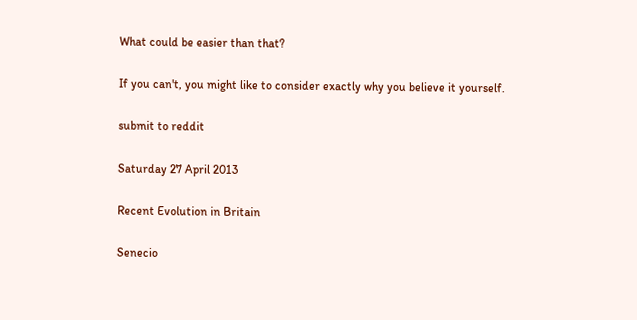What could be easier than that?

If you can't, you might like to consider exactly why you believe it yourself.

submit to reddit

Saturday 27 April 2013

Recent Evolution in Britain

Senecio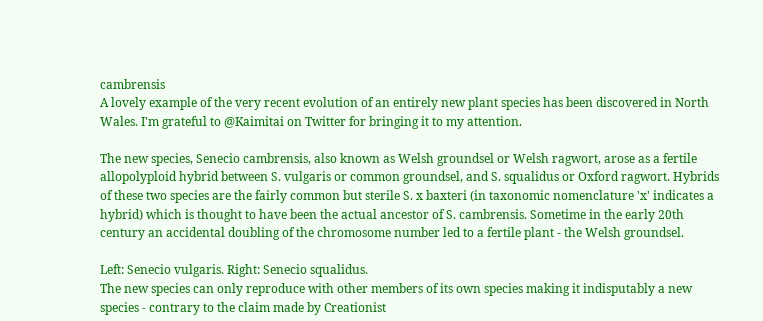cambrensis
A lovely example of the very recent evolution of an entirely new plant species has been discovered in North Wales. I'm grateful to @Kaimitai on Twitter for bringing it to my attention.

The new species, Senecio cambrensis, also known as Welsh groundsel or Welsh ragwort, arose as a fertile allopolyploid hybrid between S. vulgaris or common groundsel, and S. squalidus or Oxford ragwort. Hybrids of these two species are the fairly common but sterile S. x baxteri (in taxonomic nomenclature 'x' indicates a hybrid) which is thought to have been the actual ancestor of S. cambrensis. Sometime in the early 20th century an accidental doubling of the chromosome number led to a fertile plant - the Welsh groundsel.

Left: Senecio vulgaris. Right: Senecio squalidus.
The new species can only reproduce with other members of its own species making it indisputably a new species - contrary to the claim made by Creationist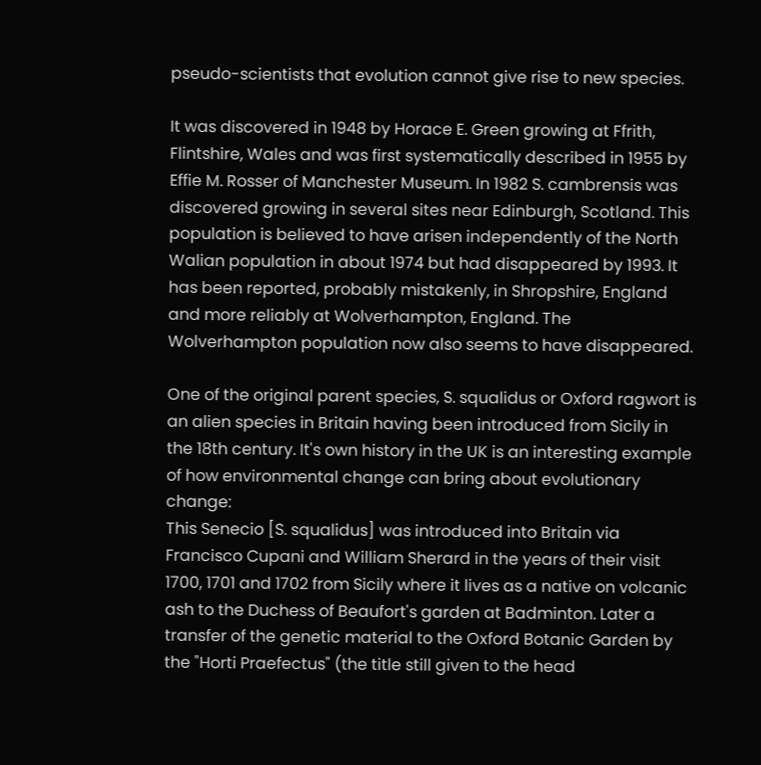pseudo-scientists that evolution cannot give rise to new species.

It was discovered in 1948 by Horace E. Green growing at Ffrith, Flintshire, Wales and was first systematically described in 1955 by Effie M. Rosser of Manchester Museum. In 1982 S. cambrensis was discovered growing in several sites near Edinburgh, Scotland. This population is believed to have arisen independently of the North Walian population in about 1974 but had disappeared by 1993. It has been reported, probably mistakenly, in Shropshire, England and more reliably at Wolverhampton, England. The Wolverhampton population now also seems to have disappeared.

One of the original parent species, S. squalidus or Oxford ragwort is an alien species in Britain having been introduced from Sicily in the 18th century. It's own history in the UK is an interesting example of how environmental change can bring about evolutionary change:
This Senecio [S. squalidus] was introduced into Britain via Francisco Cupani and William Sherard in the years of their visit 1700, 1701 and 1702 from Sicily where it lives as a native on volcanic ash to the Duchess of Beaufort's garden at Badminton. Later a transfer of the genetic material to the Oxford Botanic Garden by the "Horti Praefectus" (the title still given to the head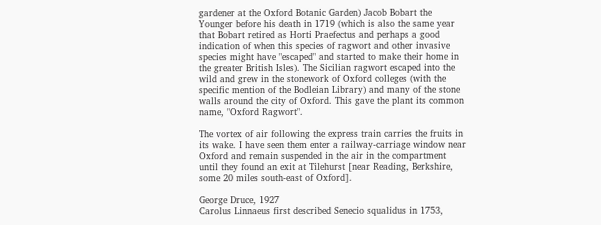gardener at the Oxford Botanic Garden) Jacob Bobart the Younger before his death in 1719 (which is also the same year that Bobart retired as Horti Praefectus and perhaps a good indication of when this species of ragwort and other invasive species might have "escaped" and started to make their home in the greater British Isles). The Sicilian ragwort escaped into the wild and grew in the stonework of Oxford colleges (with the specific mention of the Bodleian Library) and many of the stone walls around the city of Oxford. This gave the plant its common name, "Oxford Ragwort".

The vortex of air following the express train carries the fruits in its wake. I have seen them enter a railway-carriage window near Oxford and remain suspended in the air in the compartment until they found an exit at Tilehurst [near Reading, Berkshire, some 20 miles south-east of Oxford].

George Druce, 1927
Carolus Linnaeus first described Senecio squalidus in 1753,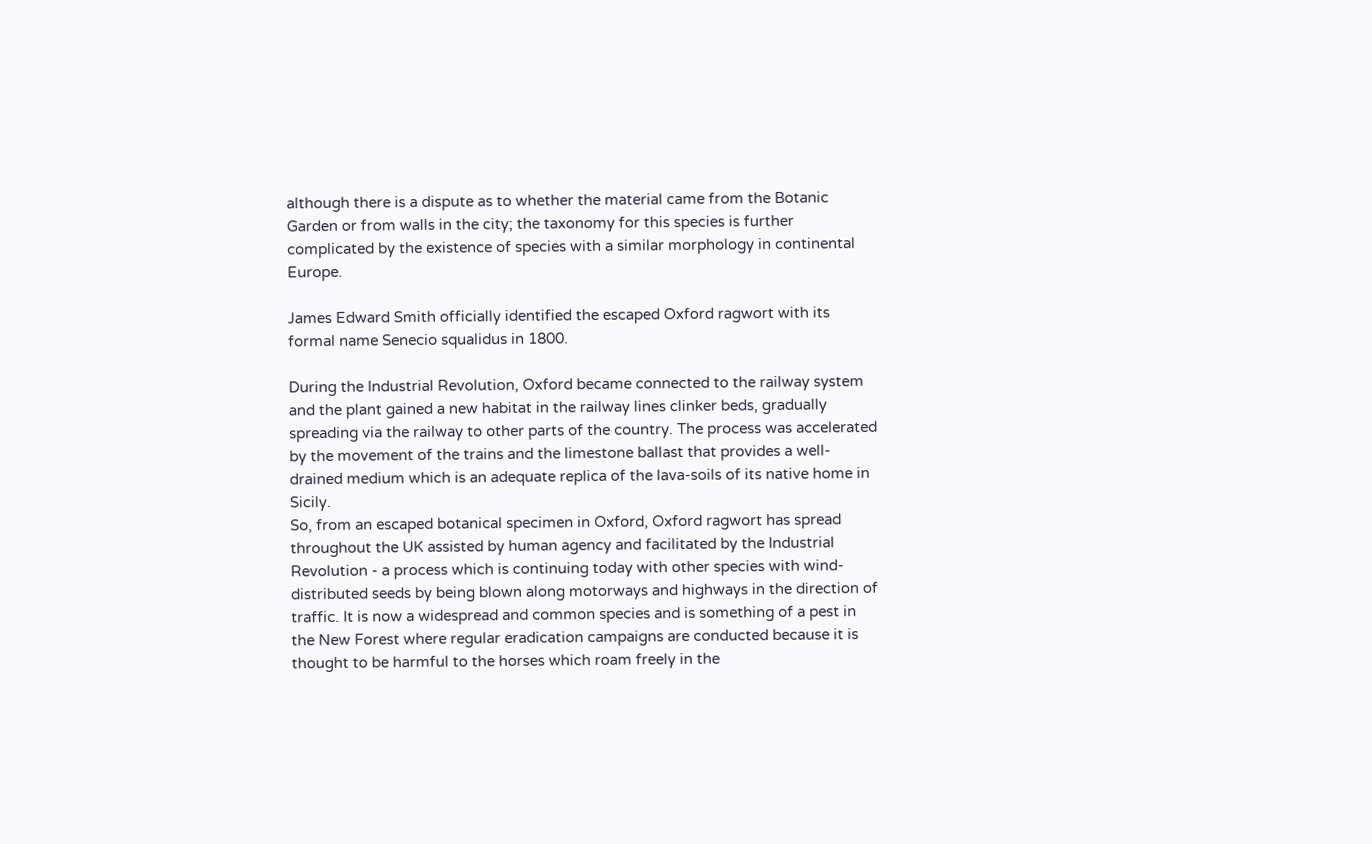although there is a dispute as to whether the material came from the Botanic Garden or from walls in the city; the taxonomy for this species is further complicated by the existence of species with a similar morphology in continental Europe.

James Edward Smith officially identified the escaped Oxford ragwort with its formal name Senecio squalidus in 1800.

During the Industrial Revolution, Oxford became connected to the railway system and the plant gained a new habitat in the railway lines clinker beds, gradually spreading via the railway to other parts of the country. The process was accelerated by the movement of the trains and the limestone ballast that provides a well-drained medium which is an adequate replica of the lava-soils of its native home in Sicily.
So, from an escaped botanical specimen in Oxford, Oxford ragwort has spread throughout the UK assisted by human agency and facilitated by the Industrial Revolution - a process which is continuing today with other species with wind-distributed seeds by being blown along motorways and highways in the direction of traffic. It is now a widespread and common species and is something of a pest in the New Forest where regular eradication campaigns are conducted because it is thought to be harmful to the horses which roam freely in the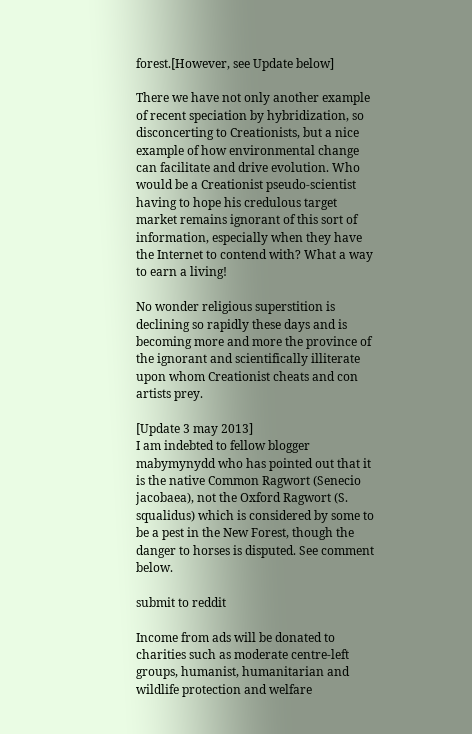forest.[However, see Update below]

There we have not only another example of recent speciation by hybridization, so disconcerting to Creationists, but a nice example of how environmental change can facilitate and drive evolution. Who would be a Creationist pseudo-scientist having to hope his credulous target market remains ignorant of this sort of information, especially when they have the Internet to contend with? What a way to earn a living!

No wonder religious superstition is declining so rapidly these days and is becoming more and more the province of the ignorant and scientifically illiterate upon whom Creationist cheats and con artists prey.

[Update 3 may 2013]
I am indebted to fellow blogger mabymynydd who has pointed out that it is the native Common Ragwort (Senecio jacobaea), not the Oxford Ragwort (S. squalidus) which is considered by some to be a pest in the New Forest, though the danger to horses is disputed. See comment below.

submit to reddit

Income from ads will be donated to charities such as moderate centre-left groups, humanist, humanitarian and wildlife protection and welfare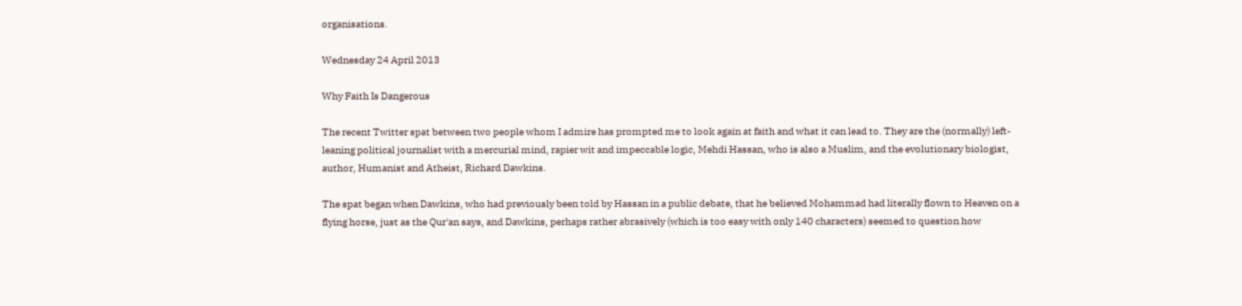organisations.

Wednesday 24 April 2013

Why Faith Is Dangerous

The recent Twitter spat between two people whom I admire has prompted me to look again at faith and what it can lead to. They are the (normally) left-leaning political journalist with a mercurial mind, rapier wit and impeccable logic, Mehdi Hassan, who is also a Muslim, and the evolutionary biologist, author, Humanist and Atheist, Richard Dawkins.

The spat began when Dawkins, who had previously been told by Hassan in a public debate, that he believed Mohammad had literally flown to Heaven on a flying horse, just as the Qur'an says, and Dawkins, perhaps rather abrasively (which is too easy with only 140 characters) seemed to question how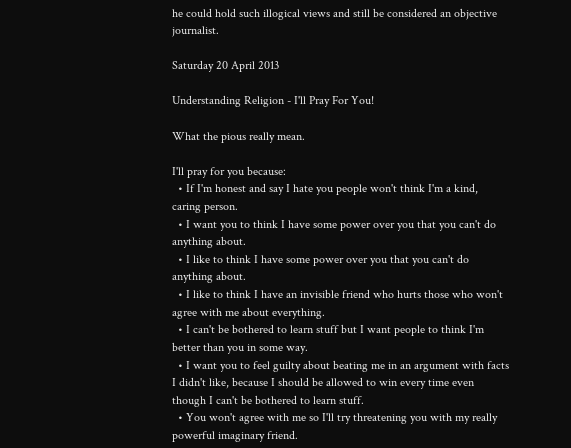he could hold such illogical views and still be considered an objective journalist.

Saturday 20 April 2013

Understanding Religion - I'll Pray For You!

What the pious really mean.

I'll pray for you because:
  • If I'm honest and say I hate you people won't think I'm a kind, caring person.
  • I want you to think I have some power over you that you can't do anything about.
  • I like to think I have some power over you that you can't do anything about.
  • I like to think I have an invisible friend who hurts those who won't agree with me about everything.
  • I can't be bothered to learn stuff but I want people to think I'm better than you in some way.
  • I want you to feel guilty about beating me in an argument with facts I didn't like, because I should be allowed to win every time even though I can't be bothered to learn stuff.
  • You won't agree with me so I'll try threatening you with my really powerful imaginary friend.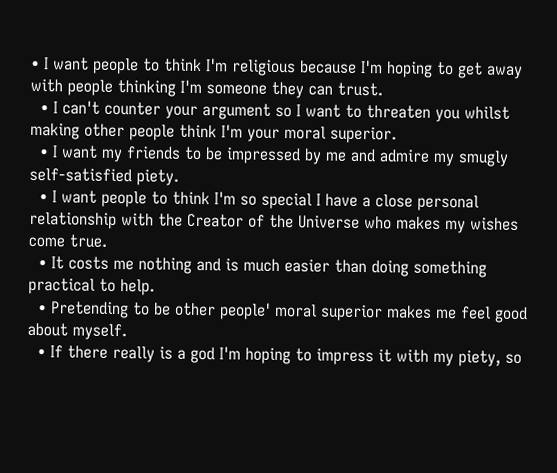• I want people to think I'm religious because I'm hoping to get away with people thinking I'm someone they can trust.
  • I can't counter your argument so I want to threaten you whilst making other people think I'm your moral superior.
  • I want my friends to be impressed by me and admire my smugly self-satisfied piety.
  • I want people to think I'm so special I have a close personal relationship with the Creator of the Universe who makes my wishes come true.
  • It costs me nothing and is much easier than doing something practical to help.
  • Pretending to be other people' moral superior makes me feel good about myself.
  • If there really is a god I'm hoping to impress it with my piety, so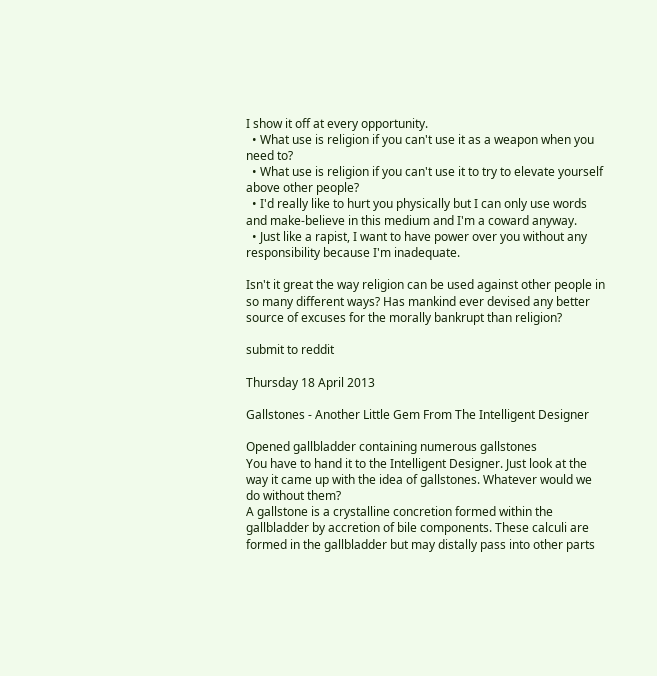I show it off at every opportunity.
  • What use is religion if you can't use it as a weapon when you need to?
  • What use is religion if you can't use it to try to elevate yourself above other people?
  • I'd really like to hurt you physically but I can only use words and make-believe in this medium and I'm a coward anyway.
  • Just like a rapist, I want to have power over you without any responsibility because I'm inadequate.

Isn't it great the way religion can be used against other people in so many different ways? Has mankind ever devised any better source of excuses for the morally bankrupt than religion?

submit to reddit

Thursday 18 April 2013

Gallstones - Another Little Gem From The Intelligent Designer

Opened gallbladder containing numerous gallstones
You have to hand it to the Intelligent Designer. Just look at the way it came up with the idea of gallstones. Whatever would we do without them?
A gallstone is a crystalline concretion formed within the gallbladder by accretion of bile components. These calculi are formed in the gallbladder but may distally pass into other parts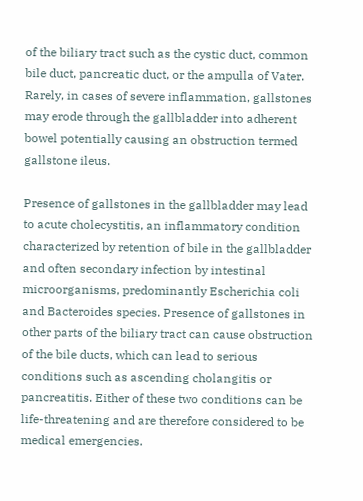of the biliary tract such as the cystic duct, common bile duct, pancreatic duct, or the ampulla of Vater. Rarely, in cases of severe inflammation, gallstones may erode through the gallbladder into adherent bowel potentially causing an obstruction termed gallstone ileus.

Presence of gallstones in the gallbladder may lead to acute cholecystitis, an inflammatory condition characterized by retention of bile in the gallbladder and often secondary infection by intestinal microorganisms, predominantly Escherichia coli and Bacteroides species. Presence of gallstones in other parts of the biliary tract can cause obstruction of the bile ducts, which can lead to serious conditions such as ascending cholangitis or pancreatitis. Either of these two conditions can be life-threatening and are therefore considered to be medical emergencies.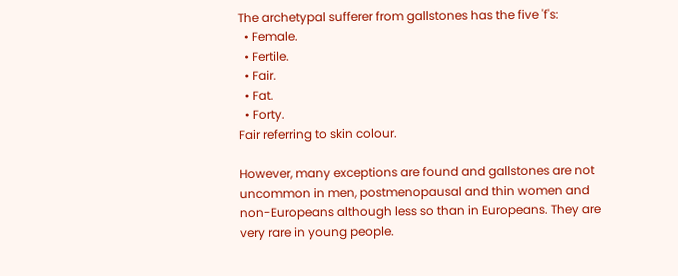The archetypal sufferer from gallstones has the five 'f's:
  • Female.
  • Fertile.
  • Fair.
  • Fat.
  • Forty.
Fair referring to skin colour.

However, many exceptions are found and gallstones are not uncommon in men, postmenopausal and thin women and non-Europeans although less so than in Europeans. They are very rare in young people.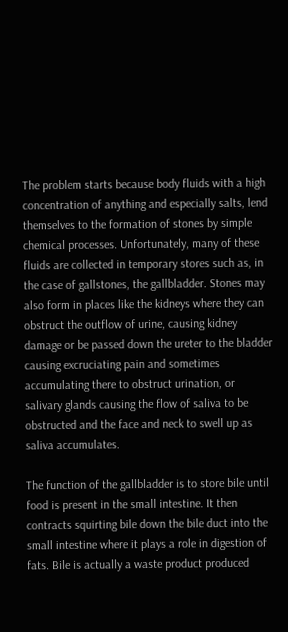The problem starts because body fluids with a high concentration of anything and especially salts, lend themselves to the formation of stones by simple chemical processes. Unfortunately, many of these fluids are collected in temporary stores such as, in the case of gallstones, the gallbladder. Stones may also form in places like the kidneys where they can obstruct the outflow of urine, causing kidney damage or be passed down the ureter to the bladder causing excruciating pain and sometimes accumulating there to obstruct urination, or salivary glands causing the flow of saliva to be obstructed and the face and neck to swell up as saliva accumulates.

The function of the gallbladder is to store bile until food is present in the small intestine. It then contracts squirting bile down the bile duct into the small intestine where it plays a role in digestion of fats. Bile is actually a waste product produced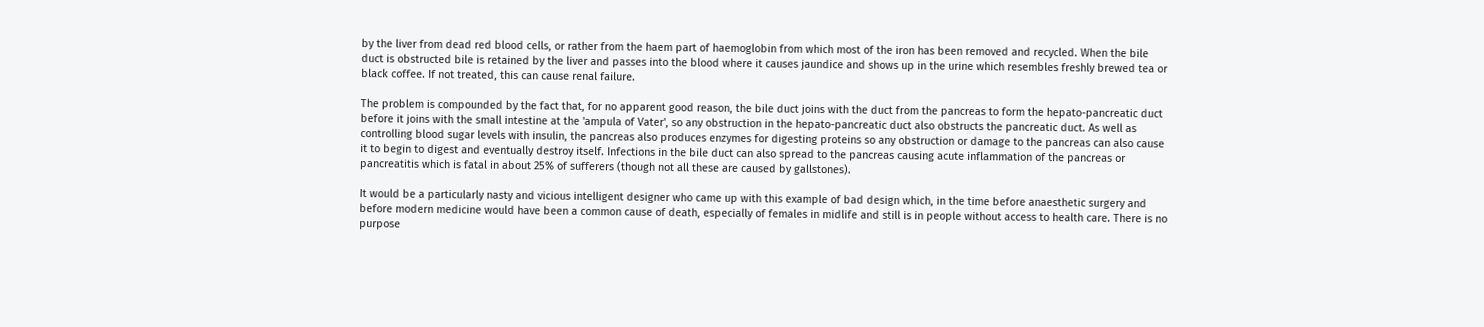by the liver from dead red blood cells, or rather from the haem part of haemoglobin from which most of the iron has been removed and recycled. When the bile duct is obstructed bile is retained by the liver and passes into the blood where it causes jaundice and shows up in the urine which resembles freshly brewed tea or black coffee. If not treated, this can cause renal failure.

The problem is compounded by the fact that, for no apparent good reason, the bile duct joins with the duct from the pancreas to form the hepato-pancreatic duct before it joins with the small intestine at the 'ampula of Vater', so any obstruction in the hepato-pancreatic duct also obstructs the pancreatic duct. As well as controlling blood sugar levels with insulin, the pancreas also produces enzymes for digesting proteins so any obstruction or damage to the pancreas can also cause it to begin to digest and eventually destroy itself. Infections in the bile duct can also spread to the pancreas causing acute inflammation of the pancreas or pancreatitis which is fatal in about 25% of sufferers (though not all these are caused by gallstones).

It would be a particularly nasty and vicious intelligent designer who came up with this example of bad design which, in the time before anaesthetic surgery and before modern medicine would have been a common cause of death, especially of females in midlife and still is in people without access to health care. There is no purpose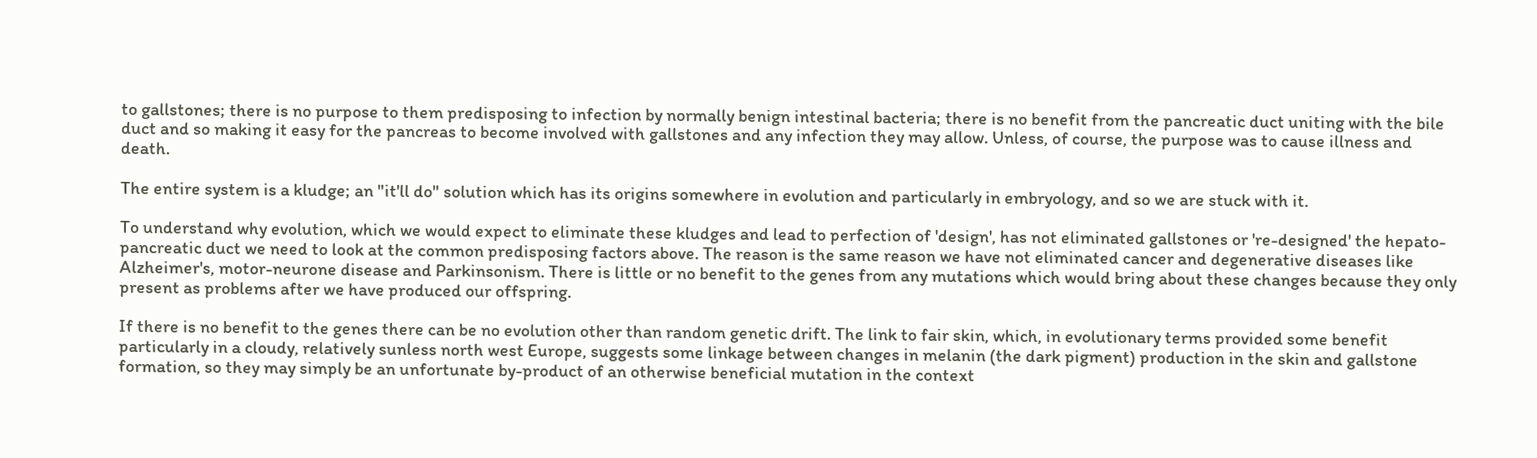to gallstones; there is no purpose to them predisposing to infection by normally benign intestinal bacteria; there is no benefit from the pancreatic duct uniting with the bile duct and so making it easy for the pancreas to become involved with gallstones and any infection they may allow. Unless, of course, the purpose was to cause illness and death.

The entire system is a kludge; an "it'll do" solution which has its origins somewhere in evolution and particularly in embryology, and so we are stuck with it.

To understand why evolution, which we would expect to eliminate these kludges and lead to perfection of 'design', has not eliminated gallstones or 're-designed' the hepato-pancreatic duct we need to look at the common predisposing factors above. The reason is the same reason we have not eliminated cancer and degenerative diseases like Alzheimer's, motor-neurone disease and Parkinsonism. There is little or no benefit to the genes from any mutations which would bring about these changes because they only present as problems after we have produced our offspring.

If there is no benefit to the genes there can be no evolution other than random genetic drift. The link to fair skin, which, in evolutionary terms provided some benefit particularly in a cloudy, relatively sunless north west Europe, suggests some linkage between changes in melanin (the dark pigment) production in the skin and gallstone formation, so they may simply be an unfortunate by-product of an otherwise beneficial mutation in the context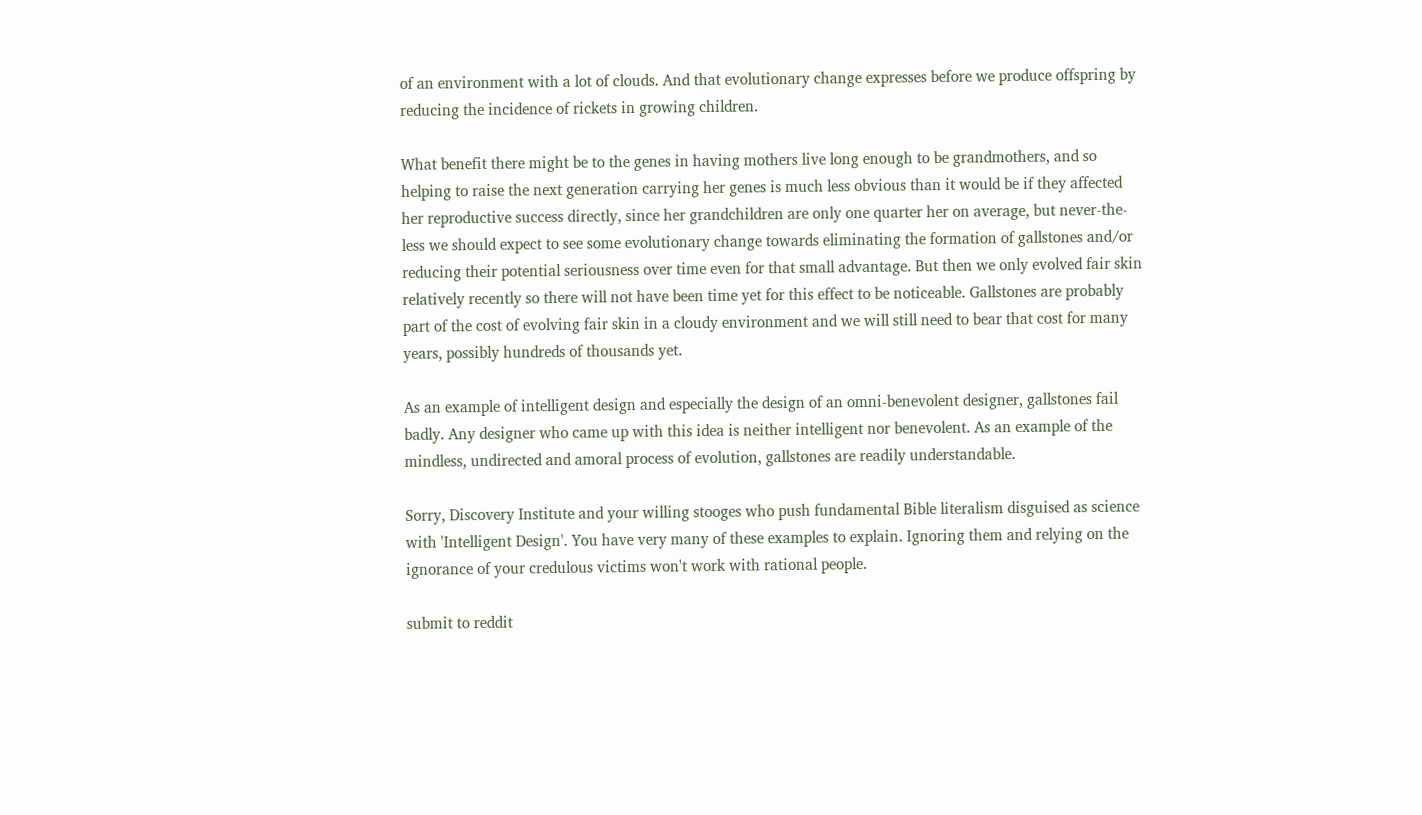of an environment with a lot of clouds. And that evolutionary change expresses before we produce offspring by reducing the incidence of rickets in growing children.

What benefit there might be to the genes in having mothers live long enough to be grandmothers, and so helping to raise the next generation carrying her genes is much less obvious than it would be if they affected her reproductive success directly, since her grandchildren are only one quarter her on average, but never-the-less we should expect to see some evolutionary change towards eliminating the formation of gallstones and/or reducing their potential seriousness over time even for that small advantage. But then we only evolved fair skin relatively recently so there will not have been time yet for this effect to be noticeable. Gallstones are probably part of the cost of evolving fair skin in a cloudy environment and we will still need to bear that cost for many years, possibly hundreds of thousands yet.

As an example of intelligent design and especially the design of an omni-benevolent designer, gallstones fail badly. Any designer who came up with this idea is neither intelligent nor benevolent. As an example of the mindless, undirected and amoral process of evolution, gallstones are readily understandable.

Sorry, Discovery Institute and your willing stooges who push fundamental Bible literalism disguised as science with 'Intelligent Design'. You have very many of these examples to explain. Ignoring them and relying on the ignorance of your credulous victims won't work with rational people.

submit to reddit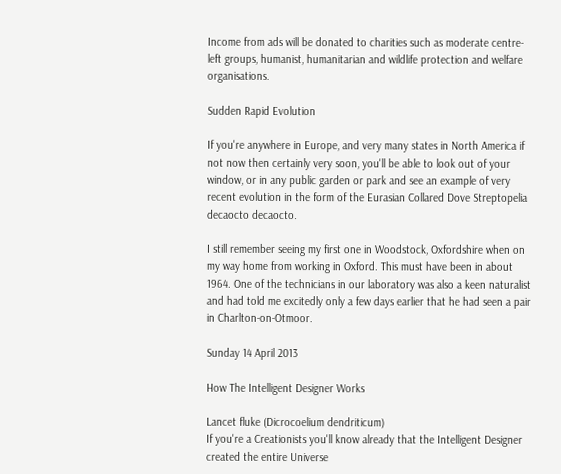Income from ads will be donated to charities such as moderate centre-left groups, humanist, humanitarian and wildlife protection and welfare organisations.

Sudden Rapid Evolution

If you're anywhere in Europe, and very many states in North America if not now then certainly very soon, you'll be able to look out of your window, or in any public garden or park and see an example of very recent evolution in the form of the Eurasian Collared Dove Streptopelia decaocto decaocto.

I still remember seeing my first one in Woodstock, Oxfordshire when on my way home from working in Oxford. This must have been in about 1964. One of the technicians in our laboratory was also a keen naturalist and had told me excitedly only a few days earlier that he had seen a pair in Charlton-on-Otmoor.

Sunday 14 April 2013

How The Intelligent Designer Works

Lancet fluke (Dicrocoelium dendriticum)
If you're a Creationists you'll know already that the Intelligent Designer created the entire Universe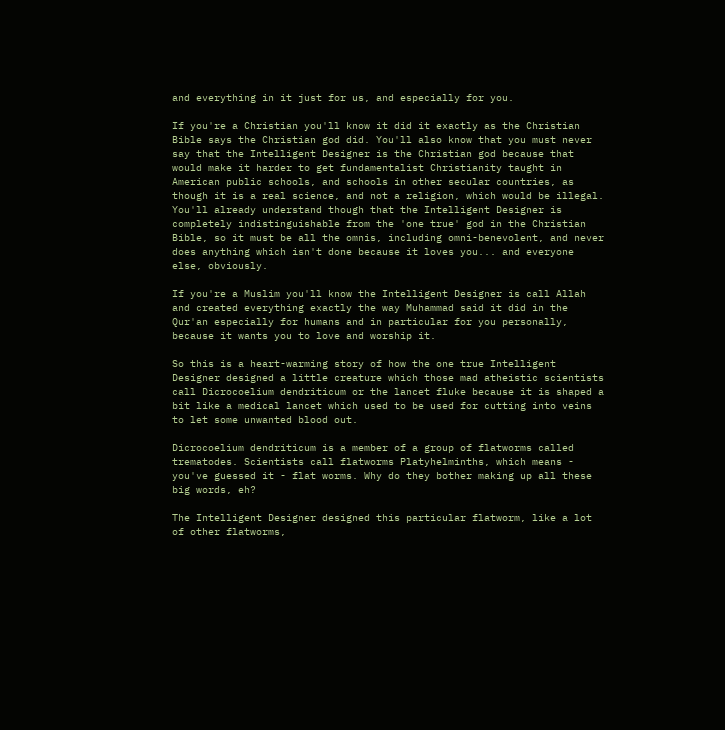and everything in it just for us, and especially for you.

If you're a Christian you'll know it did it exactly as the Christian Bible says the Christian god did. You'll also know that you must never say that the Intelligent Designer is the Christian god because that would make it harder to get fundamentalist Christianity taught in American public schools, and schools in other secular countries, as though it is a real science, and not a religion, which would be illegal. You'll already understand though that the Intelligent Designer is completely indistinguishable from the 'one true' god in the Christian Bible, so it must be all the omnis, including omni-benevolent, and never does anything which isn't done because it loves you... and everyone else, obviously.

If you're a Muslim you'll know the Intelligent Designer is call Allah and created everything exactly the way Muhammad said it did in the Qur'an especially for humans and in particular for you personally, because it wants you to love and worship it.

So this is a heart-warming story of how the one true Intelligent Designer designed a little creature which those mad atheistic scientists call Dicrocoelium dendriticum or the lancet fluke because it is shaped a bit like a medical lancet which used to be used for cutting into veins to let some unwanted blood out.

Dicrocoelium dendriticum is a member of a group of flatworms called trematodes. Scientists call flatworms Platyhelminths, which means - you've guessed it - flat worms. Why do they bother making up all these big words, eh?

The Intelligent Designer designed this particular flatworm, like a lot of other flatworms,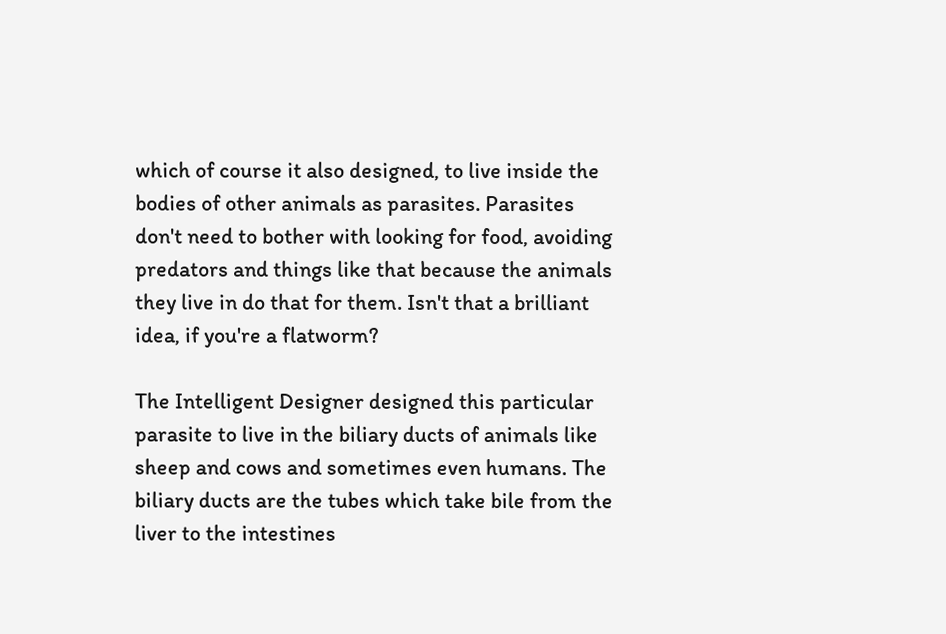which of course it also designed, to live inside the bodies of other animals as parasites. Parasites don't need to bother with looking for food, avoiding predators and things like that because the animals they live in do that for them. Isn't that a brilliant idea, if you're a flatworm?

The Intelligent Designer designed this particular parasite to live in the biliary ducts of animals like sheep and cows and sometimes even humans. The biliary ducts are the tubes which take bile from the liver to the intestines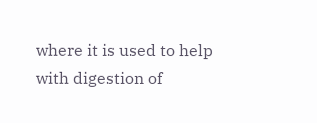where it is used to help with digestion of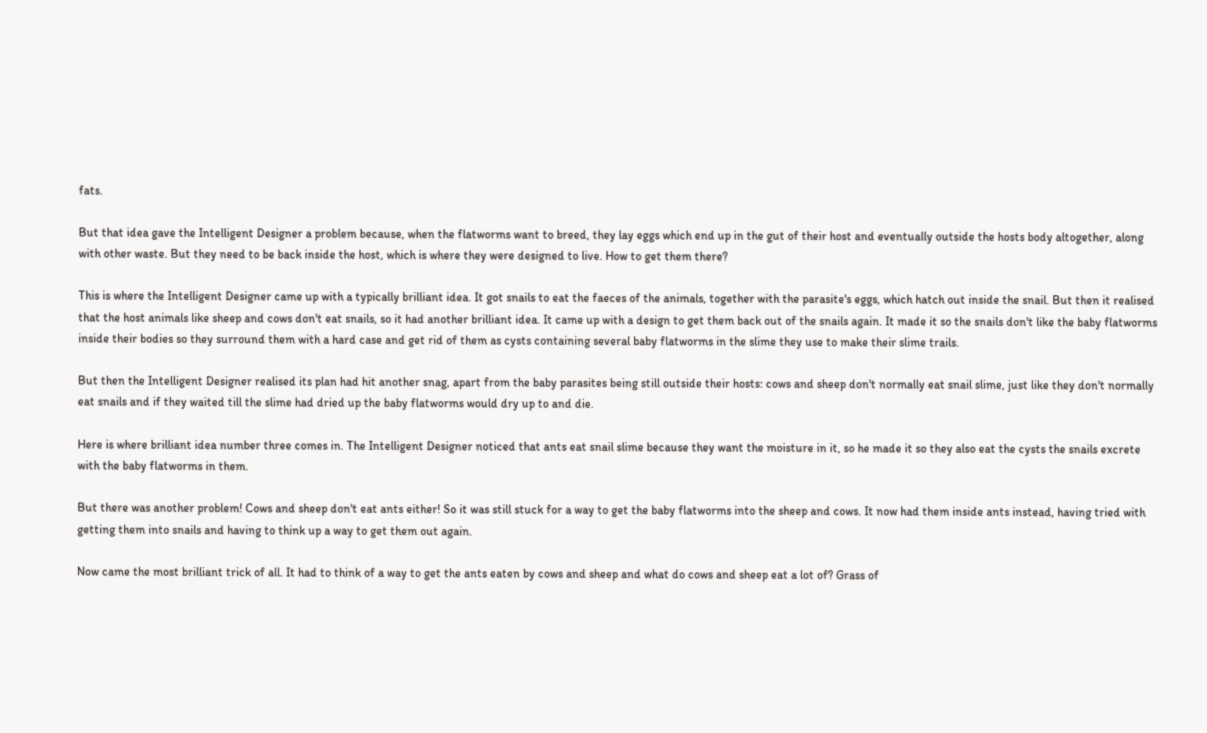fats.

But that idea gave the Intelligent Designer a problem because, when the flatworms want to breed, they lay eggs which end up in the gut of their host and eventually outside the hosts body altogether, along with other waste. But they need to be back inside the host, which is where they were designed to live. How to get them there?

This is where the Intelligent Designer came up with a typically brilliant idea. It got snails to eat the faeces of the animals, together with the parasite's eggs, which hatch out inside the snail. But then it realised that the host animals like sheep and cows don't eat snails, so it had another brilliant idea. It came up with a design to get them back out of the snails again. It made it so the snails don't like the baby flatworms inside their bodies so they surround them with a hard case and get rid of them as cysts containing several baby flatworms in the slime they use to make their slime trails.

But then the Intelligent Designer realised its plan had hit another snag, apart from the baby parasites being still outside their hosts: cows and sheep don't normally eat snail slime, just like they don't normally eat snails and if they waited till the slime had dried up the baby flatworms would dry up to and die.

Here is where brilliant idea number three comes in. The Intelligent Designer noticed that ants eat snail slime because they want the moisture in it, so he made it so they also eat the cysts the snails excrete with the baby flatworms in them.

But there was another problem! Cows and sheep don't eat ants either! So it was still stuck for a way to get the baby flatworms into the sheep and cows. It now had them inside ants instead, having tried with getting them into snails and having to think up a way to get them out again.

Now came the most brilliant trick of all. It had to think of a way to get the ants eaten by cows and sheep and what do cows and sheep eat a lot of? Grass of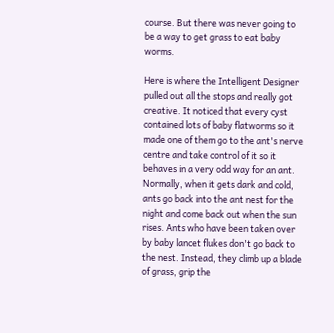course. But there was never going to be a way to get grass to eat baby worms.

Here is where the Intelligent Designer pulled out all the stops and really got creative. It noticed that every cyst contained lots of baby flatworms so it made one of them go to the ant's nerve centre and take control of it so it behaves in a very odd way for an ant. Normally, when it gets dark and cold, ants go back into the ant nest for the night and come back out when the sun rises. Ants who have been taken over by baby lancet flukes don't go back to the nest. Instead, they climb up a blade of grass, grip the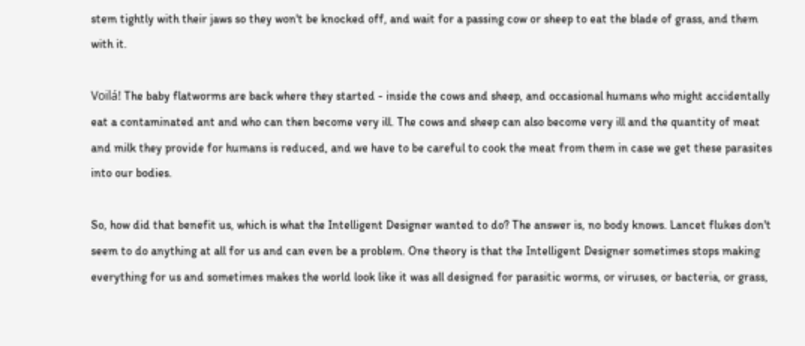stem tightly with their jaws so they won't be knocked off, and wait for a passing cow or sheep to eat the blade of grass, and them with it.

Voilá! The baby flatworms are back where they started - inside the cows and sheep, and occasional humans who might accidentally eat a contaminated ant and who can then become very ill. The cows and sheep can also become very ill and the quantity of meat and milk they provide for humans is reduced, and we have to be careful to cook the meat from them in case we get these parasites into our bodies.

So, how did that benefit us, which is what the Intelligent Designer wanted to do? The answer is, no body knows. Lancet flukes don't seem to do anything at all for us and can even be a problem. One theory is that the Intelligent Designer sometimes stops making everything for us and sometimes makes the world look like it was all designed for parasitic worms, or viruses, or bacteria, or grass,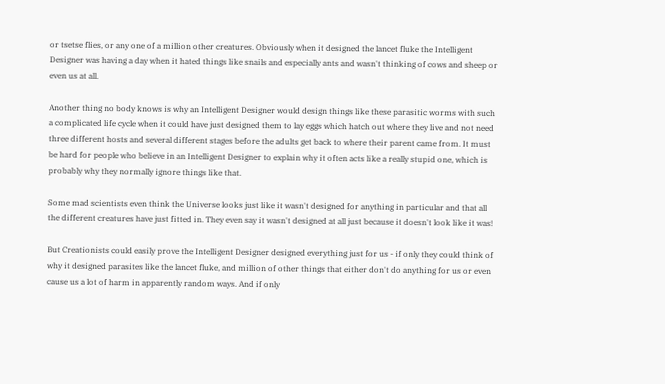or tsetse flies, or any one of a million other creatures. Obviously when it designed the lancet fluke the Intelligent Designer was having a day when it hated things like snails and especially ants and wasn't thinking of cows and sheep or even us at all.

Another thing no body knows is why an Intelligent Designer would design things like these parasitic worms with such a complicated life cycle when it could have just designed them to lay eggs which hatch out where they live and not need three different hosts and several different stages before the adults get back to where their parent came from. It must be hard for people who believe in an Intelligent Designer to explain why it often acts like a really stupid one, which is probably why they normally ignore things like that.

Some mad scientists even think the Universe looks just like it wasn't designed for anything in particular and that all the different creatures have just fitted in. They even say it wasn't designed at all just because it doesn't look like it was!

But Creationists could easily prove the Intelligent Designer designed everything just for us - if only they could think of why it designed parasites like the lancet fluke, and million of other things that either don't do anything for us or even cause us a lot of harm in apparently random ways. And if only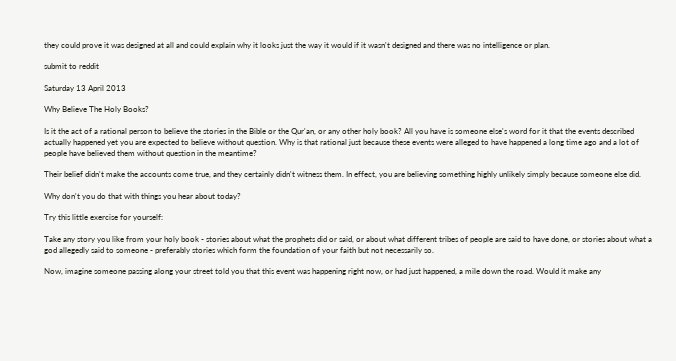they could prove it was designed at all and could explain why it looks just the way it would if it wasn't designed and there was no intelligence or plan.

submit to reddit

Saturday 13 April 2013

Why Believe The Holy Books?

Is it the act of a rational person to believe the stories in the Bible or the Qur'an, or any other holy book? All you have is someone else's word for it that the events described actually happened yet you are expected to believe without question. Why is that rational just because these events were alleged to have happened a long time ago and a lot of people have believed them without question in the meantime?

Their belief didn't make the accounts come true, and they certainly didn't witness them. In effect, you are believing something highly unlikely simply because someone else did.

Why don't you do that with things you hear about today?

Try this little exercise for yourself:

Take any story you like from your holy book - stories about what the prophets did or said, or about what different tribes of people are said to have done, or stories about what a god allegedly said to someone - preferably stories which form the foundation of your faith but not necessarily so.

Now, imagine someone passing along your street told you that this event was happening right now, or had just happened, a mile down the road. Would it make any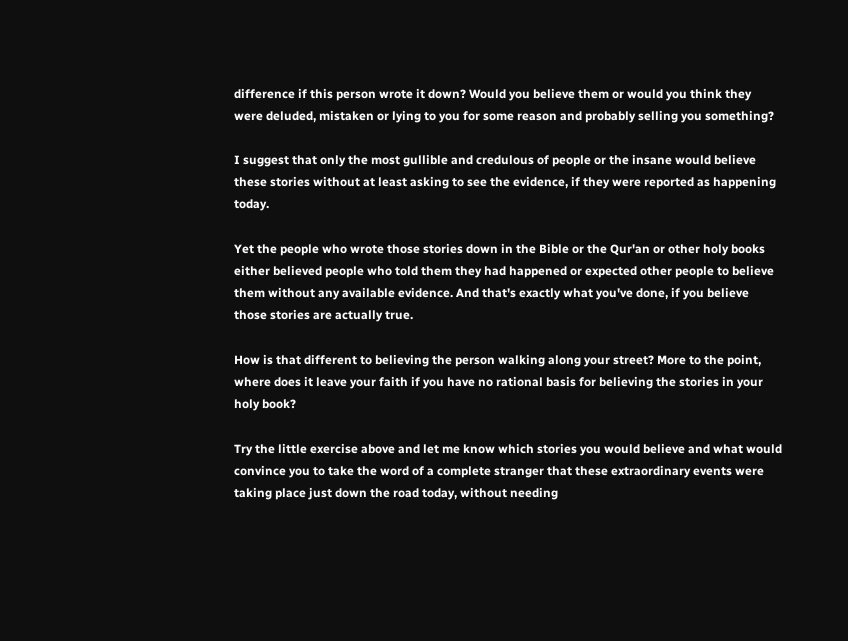difference if this person wrote it down? Would you believe them or would you think they were deluded, mistaken or lying to you for some reason and probably selling you something?

I suggest that only the most gullible and credulous of people or the insane would believe these stories without at least asking to see the evidence, if they were reported as happening today.

Yet the people who wrote those stories down in the Bible or the Qur'an or other holy books either believed people who told them they had happened or expected other people to believe them without any available evidence. And that's exactly what you've done, if you believe those stories are actually true.

How is that different to believing the person walking along your street? More to the point, where does it leave your faith if you have no rational basis for believing the stories in your holy book?

Try the little exercise above and let me know which stories you would believe and what would convince you to take the word of a complete stranger that these extraordinary events were taking place just down the road today, without needing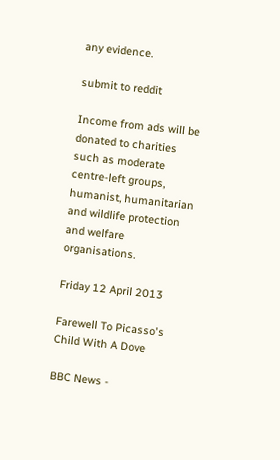any evidence.

submit to reddit

Income from ads will be donated to charities such as moderate centre-left groups, humanist, humanitarian and wildlife protection and welfare organisations.

Friday 12 April 2013

Farewell To Picasso's Child With A Dove

BBC News -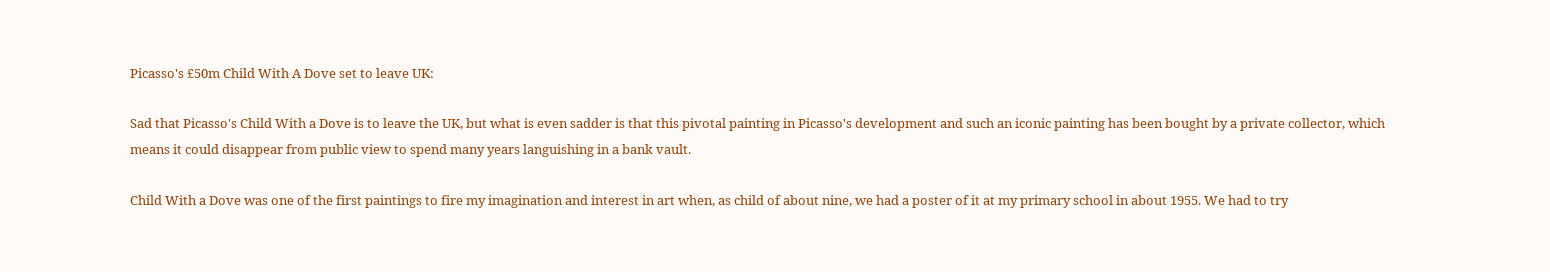Picasso's £50m Child With A Dove set to leave UK:

Sad that Picasso's Child With a Dove is to leave the UK, but what is even sadder is that this pivotal painting in Picasso's development and such an iconic painting has been bought by a private collector, which means it could disappear from public view to spend many years languishing in a bank vault.

Child With a Dove was one of the first paintings to fire my imagination and interest in art when, as child of about nine, we had a poster of it at my primary school in about 1955. We had to try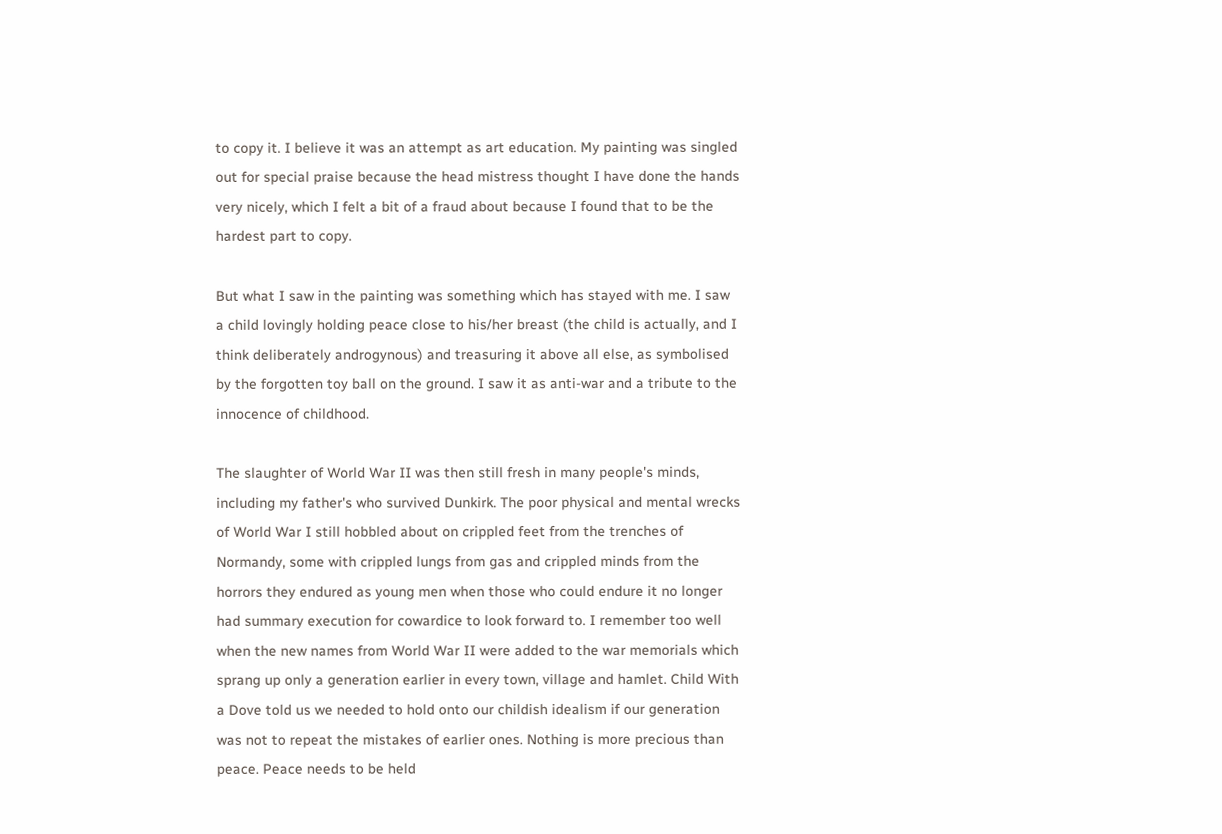to copy it. I believe it was an attempt as art education. My painting was singled out for special praise because the head mistress thought I have done the hands very nicely, which I felt a bit of a fraud about because I found that to be the hardest part to copy.

But what I saw in the painting was something which has stayed with me. I saw a child lovingly holding peace close to his/her breast (the child is actually, and I think deliberately androgynous) and treasuring it above all else, as symbolised by the forgotten toy ball on the ground. I saw it as anti-war and a tribute to the innocence of childhood.

The slaughter of World War II was then still fresh in many people's minds, including my father's who survived Dunkirk. The poor physical and mental wrecks of World War I still hobbled about on crippled feet from the trenches of Normandy, some with crippled lungs from gas and crippled minds from the horrors they endured as young men when those who could endure it no longer had summary execution for cowardice to look forward to. I remember too well when the new names from World War II were added to the war memorials which sprang up only a generation earlier in every town, village and hamlet. Child With a Dove told us we needed to hold onto our childish idealism if our generation was not to repeat the mistakes of earlier ones. Nothing is more precious than peace. Peace needs to be held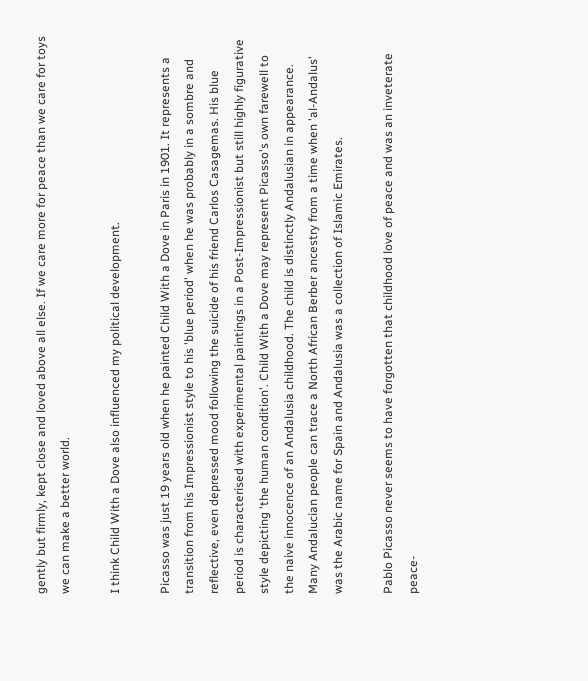gently but firmly, kept close and loved above all else. If we care more for peace than we care for toys we can make a better world.

I think Child With a Dove also influenced my political development.

Picasso was just 19 years old when he painted Child With a Dove in Paris in 1901. It represents a transition from his Impressionist style to his 'blue period' when he was probably in a sombre and reflective, even depressed mood following the suicide of his friend Carlos Casagemas. His blue period is characterised with experimental paintings in a Post-Impressionist but still highly figurative style depicting 'the human condition'. Child With a Dove may represent Picasso's own farewell to the naive innocence of an Andalusia childhood. The child is distinctly Andalusian in appearance. Many Andalucian people can trace a North African Berber ancestry from a time when 'al-Andalus' was the Arabic name for Spain and Andalusia was a collection of Islamic Emirates.

Pablo Picasso never seems to have forgotten that childhood love of peace and was an inveterate peace-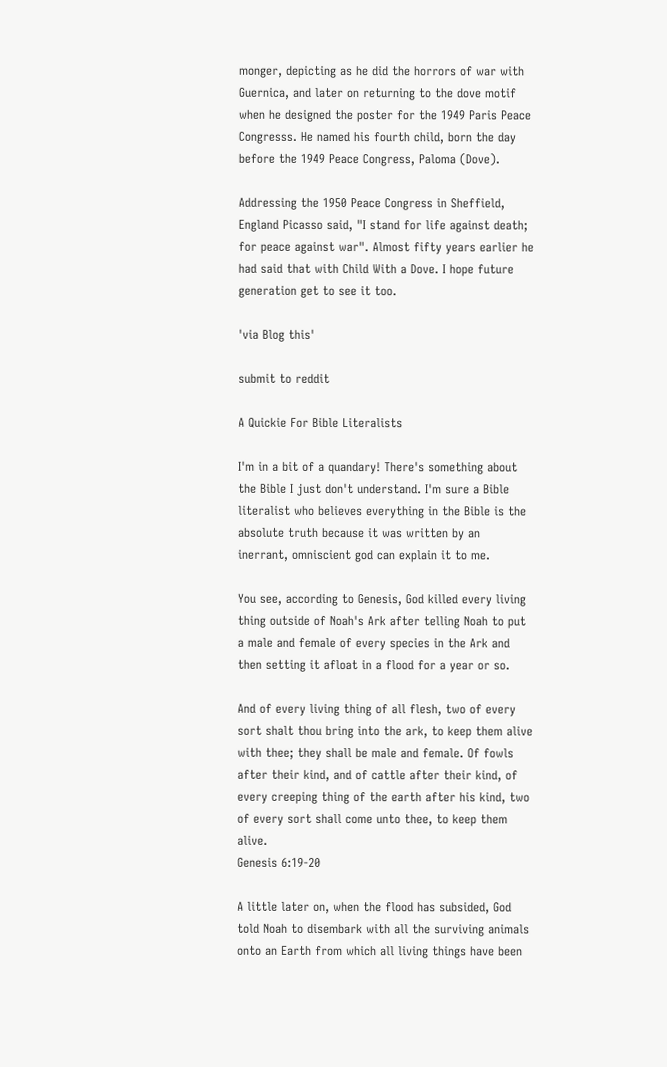monger, depicting as he did the horrors of war with Guernica, and later on returning to the dove motif when he designed the poster for the 1949 Paris Peace Congresss. He named his fourth child, born the day before the 1949 Peace Congress, Paloma (Dove).

Addressing the 1950 Peace Congress in Sheffield, England Picasso said, "I stand for life against death; for peace against war". Almost fifty years earlier he had said that with Child With a Dove. I hope future generation get to see it too.

'via Blog this'

submit to reddit

A Quickie For Bible Literalists

I'm in a bit of a quandary! There's something about the Bible I just don't understand. I'm sure a Bible literalist who believes everything in the Bible is the absolute truth because it was written by an inerrant, omniscient god can explain it to me.

You see, according to Genesis, God killed every living thing outside of Noah's Ark after telling Noah to put a male and female of every species in the Ark and then setting it afloat in a flood for a year or so.

And of every living thing of all flesh, two of every sort shalt thou bring into the ark, to keep them alive with thee; they shall be male and female. Of fowls after their kind, and of cattle after their kind, of every creeping thing of the earth after his kind, two of every sort shall come unto thee, to keep them alive.
Genesis 6:19-20

A little later on, when the flood has subsided, God told Noah to disembark with all the surviving animals onto an Earth from which all living things have been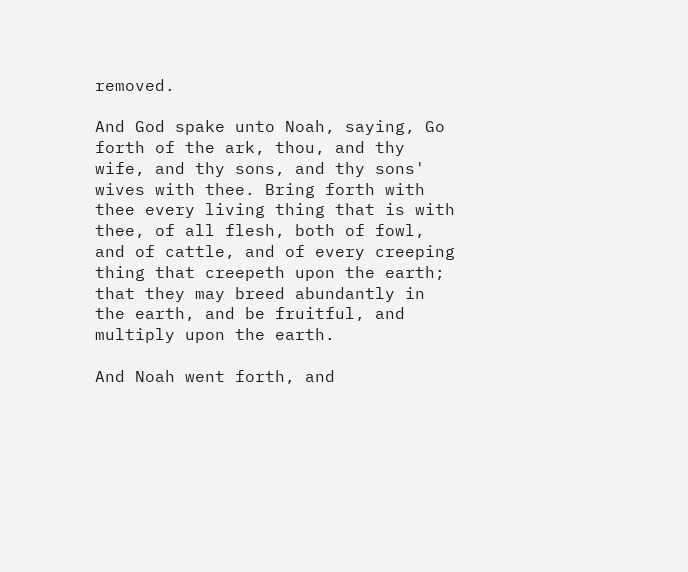removed.

And God spake unto Noah, saying, Go forth of the ark, thou, and thy wife, and thy sons, and thy sons' wives with thee. Bring forth with thee every living thing that is with thee, of all flesh, both of fowl, and of cattle, and of every creeping thing that creepeth upon the earth; that they may breed abundantly in the earth, and be fruitful, and multiply upon the earth.

And Noah went forth, and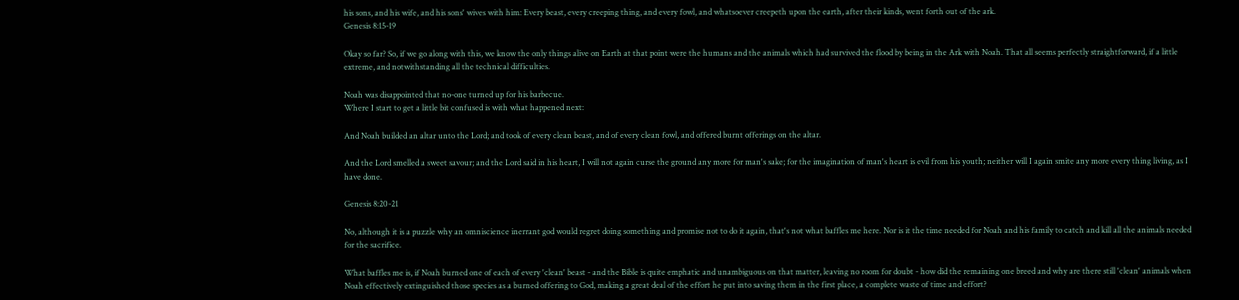his sons, and his wife, and his sons' wives with him: Every beast, every creeping thing, and every fowl, and whatsoever creepeth upon the earth, after their kinds, went forth out of the ark.
Genesis 8:15-19

Okay so far? So, if we go along with this, we know the only things alive on Earth at that point were the humans and the animals which had survived the flood by being in the Ark with Noah. That all seems perfectly straightforward, if a little extreme, and notwithstanding all the technical difficulties.

Noah was disappointed that no-one turned up for his barbecue.
Where I start to get a little bit confused is with what happened next:

And Noah builded an altar unto the Lord; and took of every clean beast, and of every clean fowl, and offered burnt offerings on the altar.

And the Lord smelled a sweet savour; and the Lord said in his heart, I will not again curse the ground any more for man's sake; for the imagination of man's heart is evil from his youth; neither will I again smite any more every thing living, as I have done.

Genesis 8:20-21

No, although it is a puzzle why an omniscience inerrant god would regret doing something and promise not to do it again, that's not what baffles me here. Nor is it the time needed for Noah and his family to catch and kill all the animals needed for the sacrifice.

What baffles me is, if Noah burned one of each of every 'clean' beast - and the Bible is quite emphatic and unambiguous on that matter, leaving no room for doubt - how did the remaining one breed and why are there still 'clean' animals when Noah effectively extinguished those species as a burned offering to God, making a great deal of the effort he put into saving them in the first place, a complete waste of time and effort?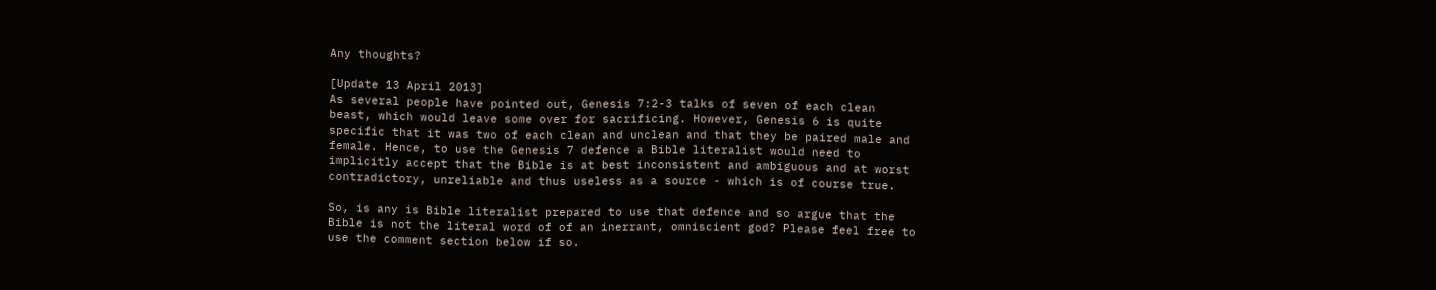Any thoughts?

[Update 13 April 2013]
As several people have pointed out, Genesis 7:2-3 talks of seven of each clean beast, which would leave some over for sacrificing. However, Genesis 6 is quite specific that it was two of each clean and unclean and that they be paired male and female. Hence, to use the Genesis 7 defence a Bible literalist would need to implicitly accept that the Bible is at best inconsistent and ambiguous and at worst contradictory, unreliable and thus useless as a source - which is of course true.

So, is any is Bible literalist prepared to use that defence and so argue that the Bible is not the literal word of of an inerrant, omniscient god? Please feel free to use the comment section below if so.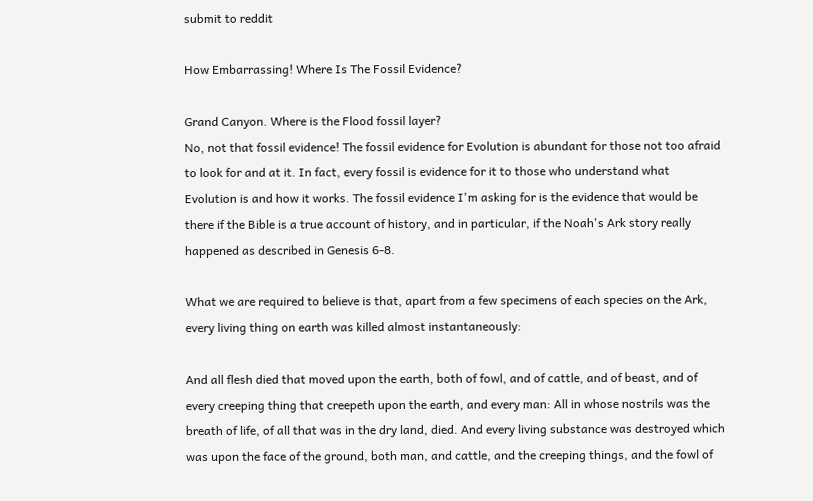submit to reddit

How Embarrassing! Where Is The Fossil Evidence?

Grand Canyon. Where is the Flood fossil layer?
No, not that fossil evidence! The fossil evidence for Evolution is abundant for those not too afraid to look for and at it. In fact, every fossil is evidence for it to those who understand what Evolution is and how it works. The fossil evidence I'm asking for is the evidence that would be there if the Bible is a true account of history, and in particular, if the Noah's Ark story really happened as described in Genesis 6-8.

What we are required to believe is that, apart from a few specimens of each species on the Ark, every living thing on earth was killed almost instantaneously:

And all flesh died that moved upon the earth, both of fowl, and of cattle, and of beast, and of every creeping thing that creepeth upon the earth, and every man: All in whose nostrils was the breath of life, of all that was in the dry land, died. And every living substance was destroyed which was upon the face of the ground, both man, and cattle, and the creeping things, and the fowl of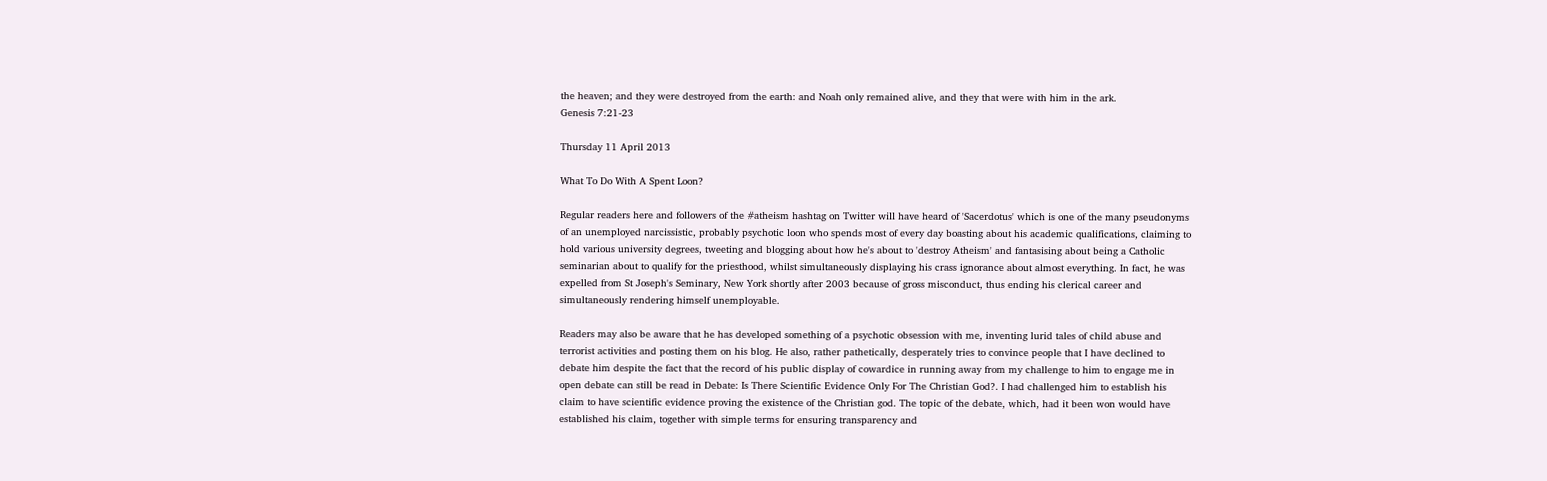the heaven; and they were destroyed from the earth: and Noah only remained alive, and they that were with him in the ark.
Genesis 7:21-23

Thursday 11 April 2013

What To Do With A Spent Loon?

Regular readers here and followers of the #atheism hashtag on Twitter will have heard of 'Sacerdotus' which is one of the many pseudonyms of an unemployed narcissistic, probably psychotic loon who spends most of every day boasting about his academic qualifications, claiming to hold various university degrees, tweeting and blogging about how he's about to 'destroy Atheism' and fantasising about being a Catholic seminarian about to qualify for the priesthood, whilst simultaneously displaying his crass ignorance about almost everything. In fact, he was expelled from St Joseph's Seminary, New York shortly after 2003 because of gross misconduct, thus ending his clerical career and simultaneously rendering himself unemployable.

Readers may also be aware that he has developed something of a psychotic obsession with me, inventing lurid tales of child abuse and terrorist activities and posting them on his blog. He also, rather pathetically, desperately tries to convince people that I have declined to debate him despite the fact that the record of his public display of cowardice in running away from my challenge to him to engage me in open debate can still be read in Debate: Is There Scientific Evidence Only For The Christian God?. I had challenged him to establish his claim to have scientific evidence proving the existence of the Christian god. The topic of the debate, which, had it been won would have established his claim, together with simple terms for ensuring transparency and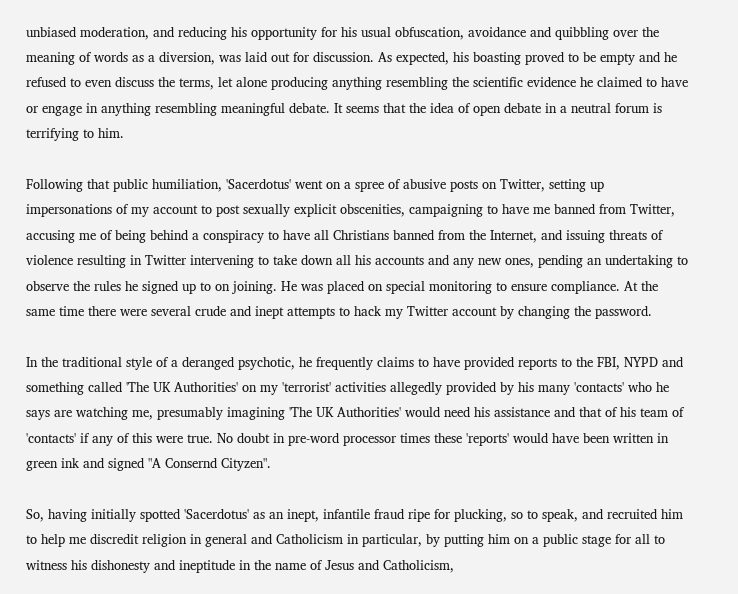unbiased moderation, and reducing his opportunity for his usual obfuscation, avoidance and quibbling over the meaning of words as a diversion, was laid out for discussion. As expected, his boasting proved to be empty and he refused to even discuss the terms, let alone producing anything resembling the scientific evidence he claimed to have or engage in anything resembling meaningful debate. It seems that the idea of open debate in a neutral forum is terrifying to him.

Following that public humiliation, 'Sacerdotus' went on a spree of abusive posts on Twitter, setting up impersonations of my account to post sexually explicit obscenities, campaigning to have me banned from Twitter, accusing me of being behind a conspiracy to have all Christians banned from the Internet, and issuing threats of violence resulting in Twitter intervening to take down all his accounts and any new ones, pending an undertaking to observe the rules he signed up to on joining. He was placed on special monitoring to ensure compliance. At the same time there were several crude and inept attempts to hack my Twitter account by changing the password.

In the traditional style of a deranged psychotic, he frequently claims to have provided reports to the FBI, NYPD and something called 'The UK Authorities' on my 'terrorist' activities allegedly provided by his many 'contacts' who he says are watching me, presumably imagining 'The UK Authorities' would need his assistance and that of his team of 'contacts' if any of this were true. No doubt in pre-word processor times these 'reports' would have been written in green ink and signed "A Consernd Cityzen".

So, having initially spotted 'Sacerdotus' as an inept, infantile fraud ripe for plucking, so to speak, and recruited him to help me discredit religion in general and Catholicism in particular, by putting him on a public stage for all to witness his dishonesty and ineptitude in the name of Jesus and Catholicism,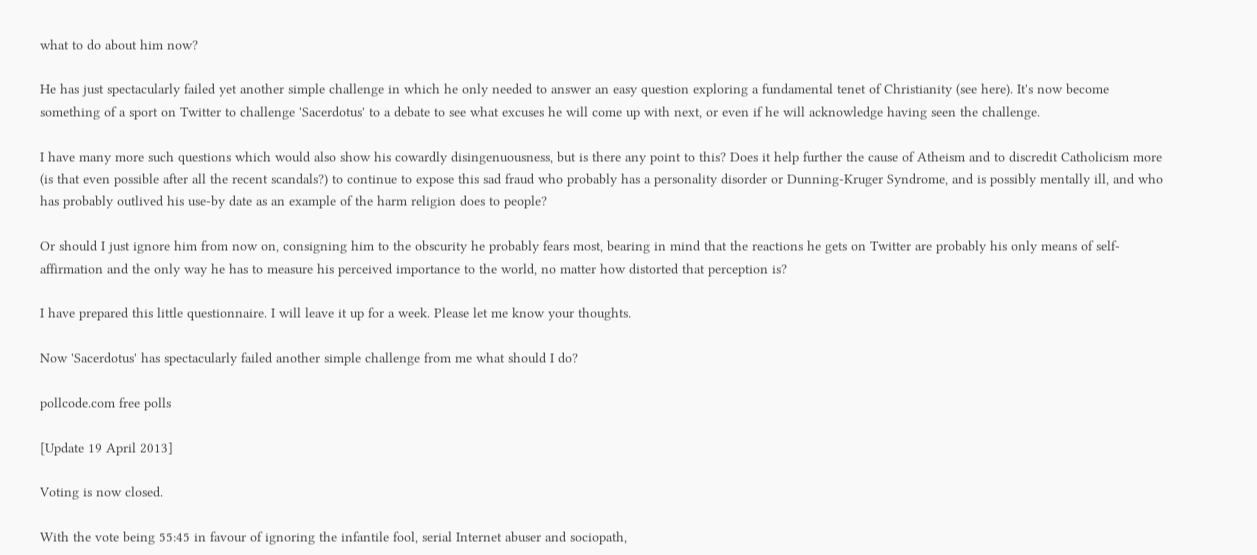what to do about him now?

He has just spectacularly failed yet another simple challenge in which he only needed to answer an easy question exploring a fundamental tenet of Christianity (see here). It's now become something of a sport on Twitter to challenge 'Sacerdotus' to a debate to see what excuses he will come up with next, or even if he will acknowledge having seen the challenge.

I have many more such questions which would also show his cowardly disingenuousness, but is there any point to this? Does it help further the cause of Atheism and to discredit Catholicism more (is that even possible after all the recent scandals?) to continue to expose this sad fraud who probably has a personality disorder or Dunning-Kruger Syndrome, and is possibly mentally ill, and who has probably outlived his use-by date as an example of the harm religion does to people?

Or should I just ignore him from now on, consigning him to the obscurity he probably fears most, bearing in mind that the reactions he gets on Twitter are probably his only means of self-affirmation and the only way he has to measure his perceived importance to the world, no matter how distorted that perception is?

I have prepared this little questionnaire. I will leave it up for a week. Please let me know your thoughts.

Now 'Sacerdotus' has spectacularly failed another simple challenge from me what should I do?

pollcode.com free polls

[Update 19 April 2013]

Voting is now closed.

With the vote being 55:45 in favour of ignoring the infantile fool, serial Internet abuser and sociopath,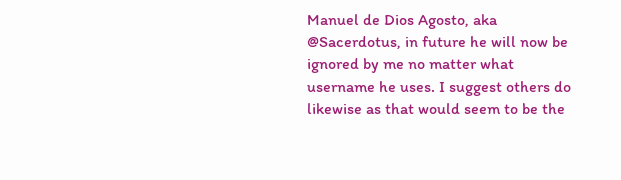Manuel de Dios Agosto, aka @Sacerdotus, in future he will now be ignored by me no matter what username he uses. I suggest others do likewise as that would seem to be the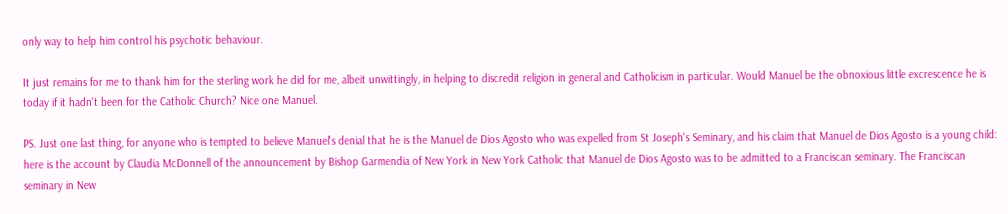only way to help him control his psychotic behaviour.

It just remains for me to thank him for the sterling work he did for me, albeit unwittingly, in helping to discredit religion in general and Catholicism in particular. Would Manuel be the obnoxious little excrescence he is today if it hadn't been for the Catholic Church? Nice one Manuel.

PS. Just one last thing, for anyone who is tempted to believe Manuel's denial that he is the Manuel de Dios Agosto who was expelled from St Joseph's Seminary, and his claim that Manuel de Dios Agosto is a young child: here is the account by Claudia McDonnell of the announcement by Bishop Garmendia of New York in New York Catholic that Manuel de Dios Agosto was to be admitted to a Franciscan seminary. The Franciscan seminary in New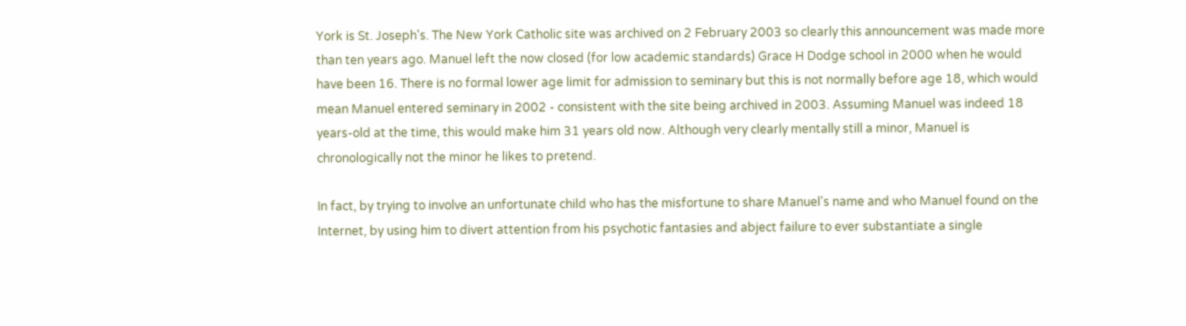York is St. Joseph's. The New York Catholic site was archived on 2 February 2003 so clearly this announcement was made more than ten years ago. Manuel left the now closed (for low academic standards) Grace H Dodge school in 2000 when he would have been 16. There is no formal lower age limit for admission to seminary but this is not normally before age 18, which would mean Manuel entered seminary in 2002 - consistent with the site being archived in 2003. Assuming Manuel was indeed 18 years-old at the time, this would make him 31 years old now. Although very clearly mentally still a minor, Manuel is chronologically not the minor he likes to pretend.

In fact, by trying to involve an unfortunate child who has the misfortune to share Manuel's name and who Manuel found on the Internet, by using him to divert attention from his psychotic fantasies and abject failure to ever substantiate a single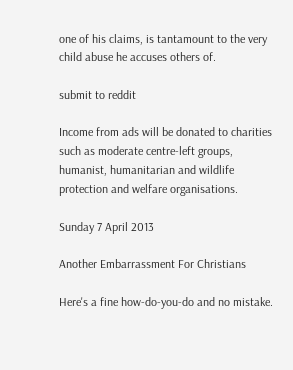one of his claims, is tantamount to the very child abuse he accuses others of.

submit to reddit

Income from ads will be donated to charities such as moderate centre-left groups, humanist, humanitarian and wildlife protection and welfare organisations.

Sunday 7 April 2013

Another Embarrassment For Christians

Here's a fine how-do-you-do and no mistake.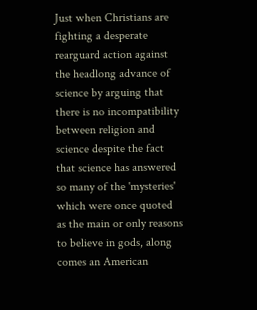Just when Christians are fighting a desperate rearguard action against the headlong advance of science by arguing that there is no incompatibility between religion and science despite the fact that science has answered so many of the 'mysteries' which were once quoted as the main or only reasons to believe in gods, along comes an American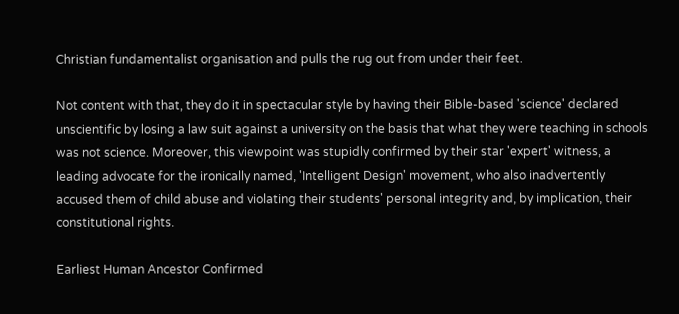Christian fundamentalist organisation and pulls the rug out from under their feet.

Not content with that, they do it in spectacular style by having their Bible-based 'science' declared unscientific by losing a law suit against a university on the basis that what they were teaching in schools was not science. Moreover, this viewpoint was stupidly confirmed by their star 'expert' witness, a leading advocate for the ironically named, 'Intelligent Design' movement, who also inadvertently accused them of child abuse and violating their students' personal integrity and, by implication, their constitutional rights.

Earliest Human Ancestor Confirmed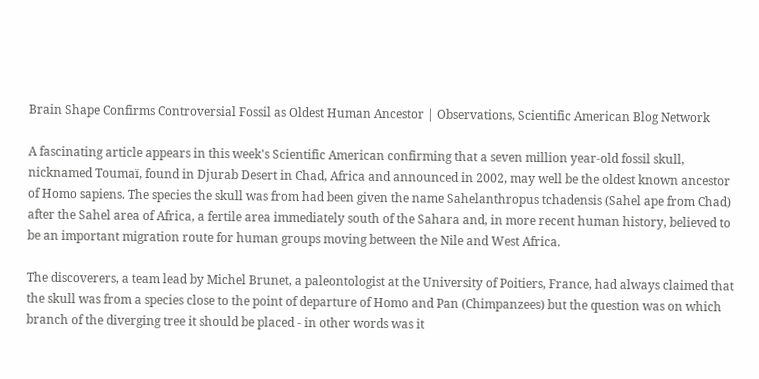Brain Shape Confirms Controversial Fossil as Oldest Human Ancestor | Observations, Scientific American Blog Network

A fascinating article appears in this week's Scientific American confirming that a seven million year-old fossil skull, nicknamed Toumaï, found in Djurab Desert in Chad, Africa and announced in 2002, may well be the oldest known ancestor of Homo sapiens. The species the skull was from had been given the name Sahelanthropus tchadensis (Sahel ape from Chad) after the Sahel area of Africa, a fertile area immediately south of the Sahara and, in more recent human history, believed to be an important migration route for human groups moving between the Nile and West Africa.

The discoverers, a team lead by Michel Brunet, a paleontologist at the University of Poitiers, France, had always claimed that the skull was from a species close to the point of departure of Homo and Pan (Chimpanzees) but the question was on which branch of the diverging tree it should be placed - in other words was it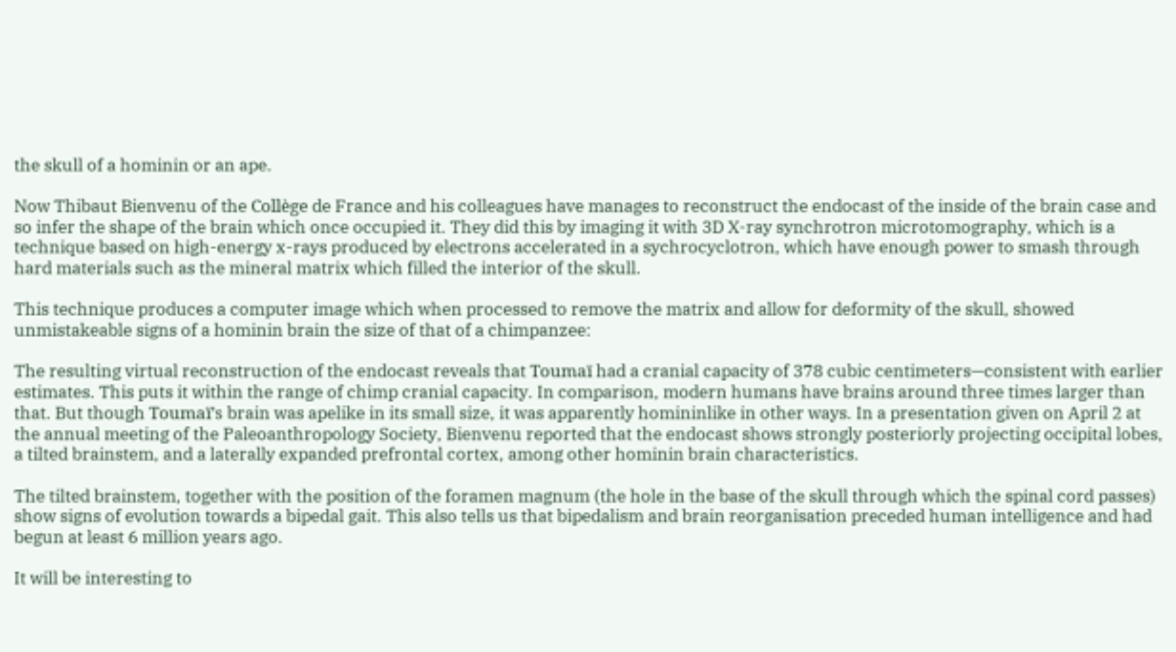the skull of a hominin or an ape.

Now Thibaut Bienvenu of the Collège de France and his colleagues have manages to reconstruct the endocast of the inside of the brain case and so infer the shape of the brain which once occupied it. They did this by imaging it with 3D X-ray synchrotron microtomography, which is a technique based on high-energy x-rays produced by electrons accelerated in a sychrocyclotron, which have enough power to smash through hard materials such as the mineral matrix which filled the interior of the skull.

This technique produces a computer image which when processed to remove the matrix and allow for deformity of the skull, showed unmistakeable signs of a hominin brain the size of that of a chimpanzee:

The resulting virtual reconstruction of the endocast reveals that Toumaï had a cranial capacity of 378 cubic centimeters—consistent with earlier estimates. This puts it within the range of chimp cranial capacity. In comparison, modern humans have brains around three times larger than that. But though Toumaï’s brain was apelike in its small size, it was apparently homininlike in other ways. In a presentation given on April 2 at the annual meeting of the Paleoanthropology Society, Bienvenu reported that the endocast shows strongly posteriorly projecting occipital lobes, a tilted brainstem, and a laterally expanded prefrontal cortex, among other hominin brain characteristics.

The tilted brainstem, together with the position of the foramen magnum (the hole in the base of the skull through which the spinal cord passes) show signs of evolution towards a bipedal gait. This also tells us that bipedalism and brain reorganisation preceded human intelligence and had begun at least 6 million years ago.

It will be interesting to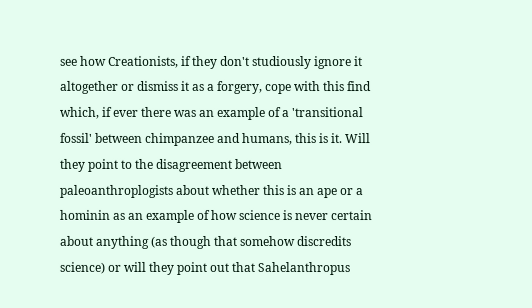see how Creationists, if they don't studiously ignore it altogether or dismiss it as a forgery, cope with this find which, if ever there was an example of a 'transitional fossil' between chimpanzee and humans, this is it. Will they point to the disagreement between paleoanthroplogists about whether this is an ape or a hominin as an example of how science is never certain about anything (as though that somehow discredits science) or will they point out that Sahelanthropus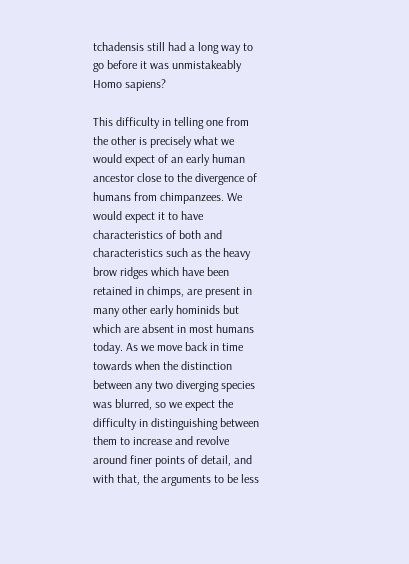tchadensis still had a long way to go before it was unmistakeably Homo sapiens?

This difficulty in telling one from the other is precisely what we would expect of an early human ancestor close to the divergence of humans from chimpanzees. We would expect it to have characteristics of both and characteristics such as the heavy brow ridges which have been retained in chimps, are present in many other early hominids but which are absent in most humans today. As we move back in time towards when the distinction between any two diverging species was blurred, so we expect the difficulty in distinguishing between them to increase and revolve around finer points of detail, and with that, the arguments to be less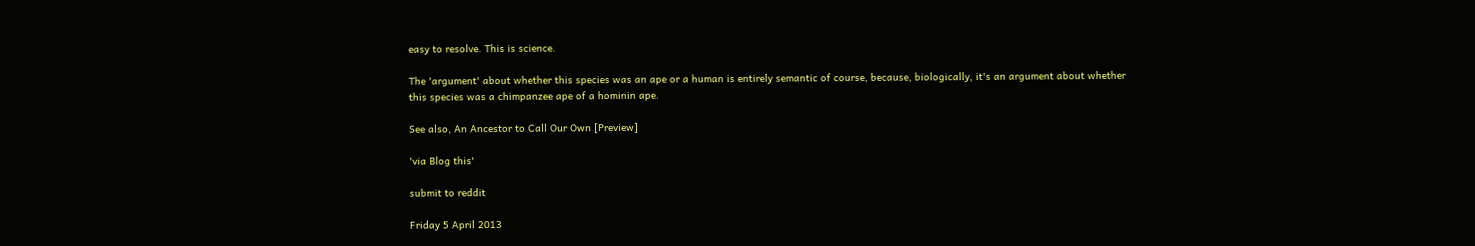easy to resolve. This is science.

The 'argument' about whether this species was an ape or a human is entirely semantic of course, because, biologically, it's an argument about whether this species was a chimpanzee ape of a hominin ape.

See also, An Ancestor to Call Our Own [Preview]

'via Blog this'

submit to reddit

Friday 5 April 2013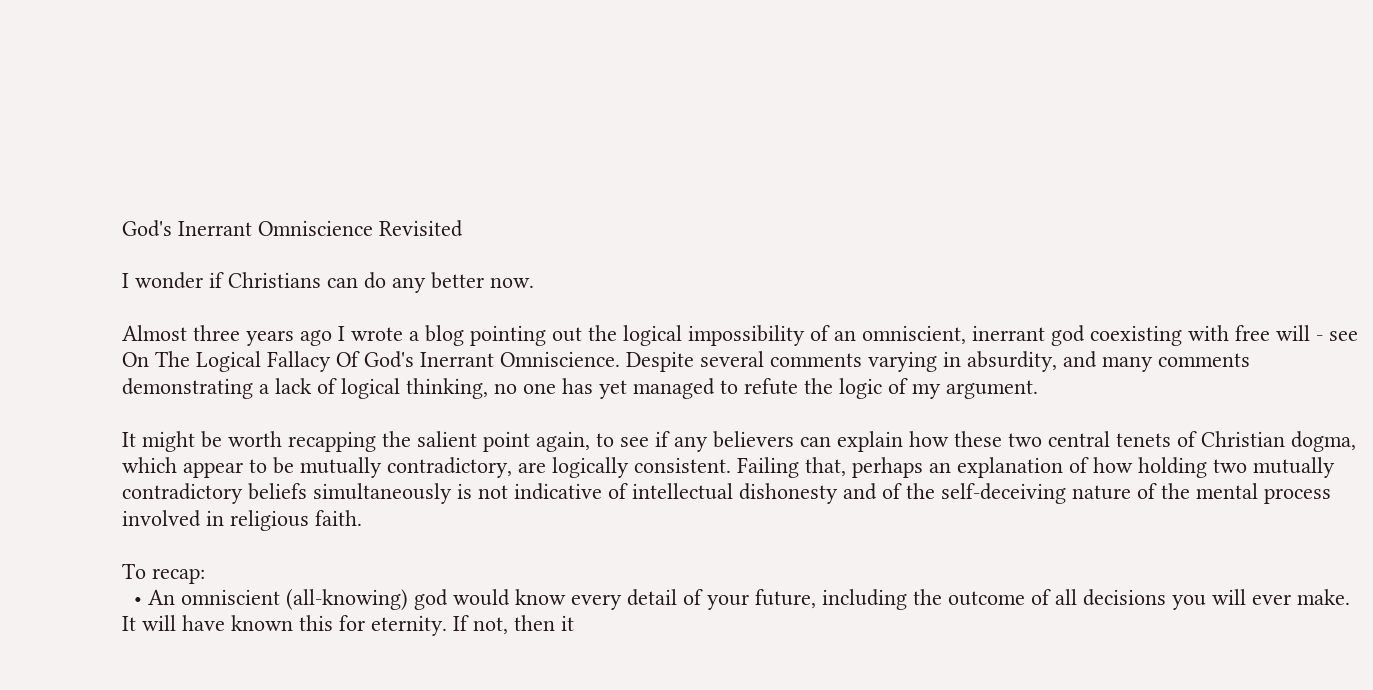God's Inerrant Omniscience Revisited

I wonder if Christians can do any better now.

Almost three years ago I wrote a blog pointing out the logical impossibility of an omniscient, inerrant god coexisting with free will - see On The Logical Fallacy Of God's Inerrant Omniscience. Despite several comments varying in absurdity, and many comments demonstrating a lack of logical thinking, no one has yet managed to refute the logic of my argument.

It might be worth recapping the salient point again, to see if any believers can explain how these two central tenets of Christian dogma, which appear to be mutually contradictory, are logically consistent. Failing that, perhaps an explanation of how holding two mutually contradictory beliefs simultaneously is not indicative of intellectual dishonesty and of the self-deceiving nature of the mental process involved in religious faith.

To recap:
  • An omniscient (all-knowing) god would know every detail of your future, including the outcome of all decisions you will ever make. It will have known this for eternity. If not, then it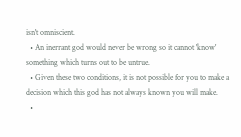isn't omniscient.
  • An inerrant god would never be wrong so it cannot 'know' something which turns out to be untrue.
  • Given these two conditions, it is not possible for you to make a decision which this god has not always known you will make.
  •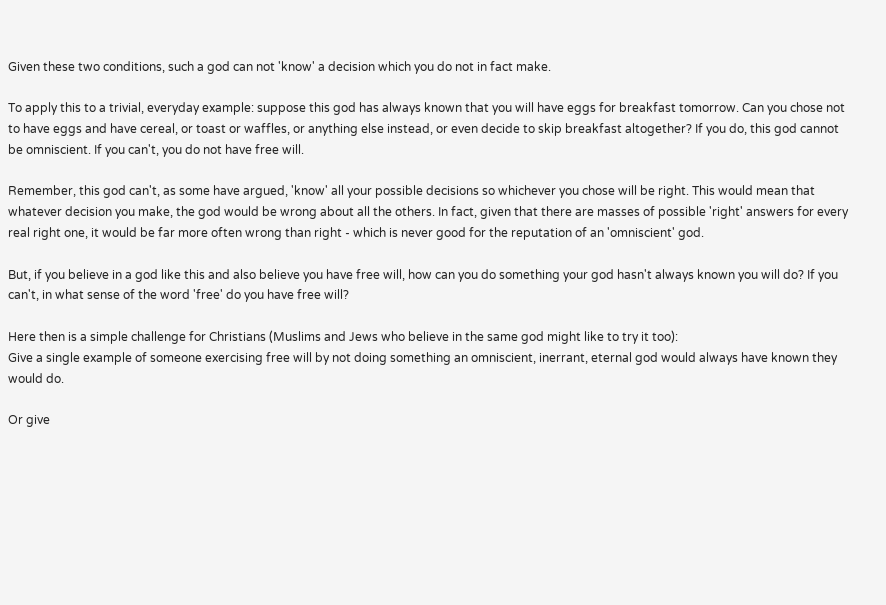Given these two conditions, such a god can not 'know' a decision which you do not in fact make.

To apply this to a trivial, everyday example: suppose this god has always known that you will have eggs for breakfast tomorrow. Can you chose not to have eggs and have cereal, or toast or waffles, or anything else instead, or even decide to skip breakfast altogether? If you do, this god cannot be omniscient. If you can't, you do not have free will.

Remember, this god can't, as some have argued, 'know' all your possible decisions so whichever you chose will be right. This would mean that whatever decision you make, the god would be wrong about all the others. In fact, given that there are masses of possible 'right' answers for every real right one, it would be far more often wrong than right - which is never good for the reputation of an 'omniscient' god.

But, if you believe in a god like this and also believe you have free will, how can you do something your god hasn't always known you will do? If you can't, in what sense of the word 'free' do you have free will?

Here then is a simple challenge for Christians (Muslims and Jews who believe in the same god might like to try it too):
Give a single example of someone exercising free will by not doing something an omniscient, inerrant, eternal god would always have known they would do.

Or give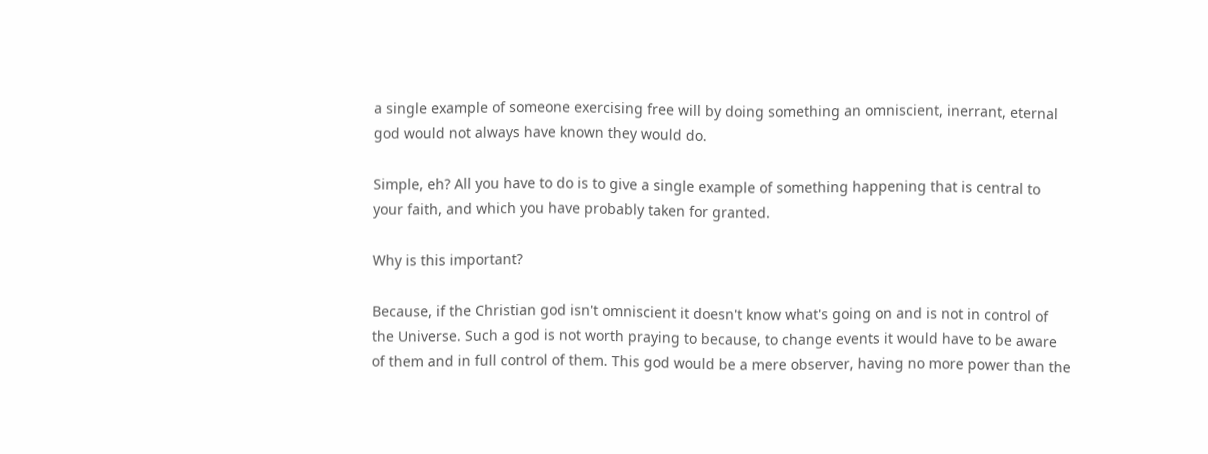a single example of someone exercising free will by doing something an omniscient, inerrant, eternal god would not always have known they would do.

Simple, eh? All you have to do is to give a single example of something happening that is central to your faith, and which you have probably taken for granted.

Why is this important?

Because, if the Christian god isn't omniscient it doesn't know what's going on and is not in control of the Universe. Such a god is not worth praying to because, to change events it would have to be aware of them and in full control of them. This god would be a mere observer, having no more power than the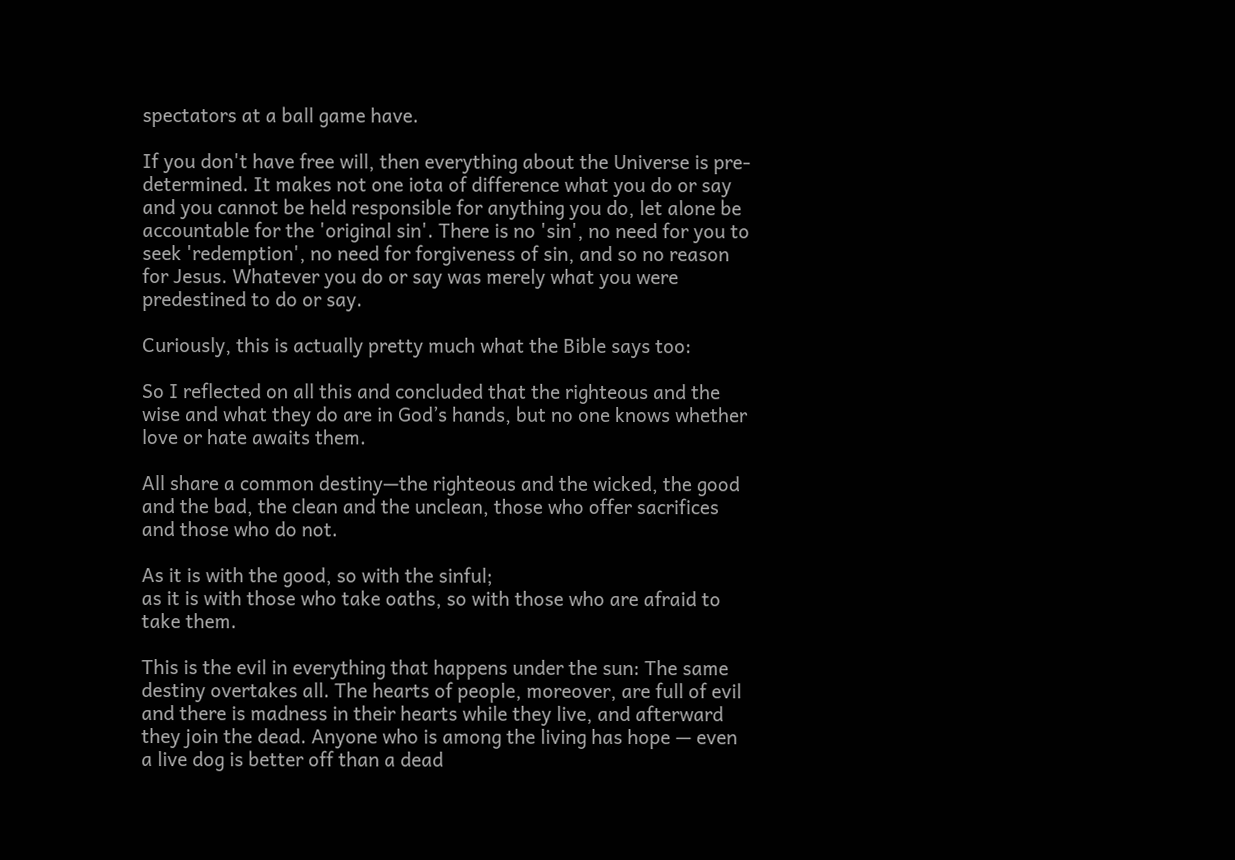spectators at a ball game have.

If you don't have free will, then everything about the Universe is pre-determined. It makes not one iota of difference what you do or say and you cannot be held responsible for anything you do, let alone be accountable for the 'original sin'. There is no 'sin', no need for you to seek 'redemption', no need for forgiveness of sin, and so no reason for Jesus. Whatever you do or say was merely what you were predestined to do or say.

Curiously, this is actually pretty much what the Bible says too:

So I reflected on all this and concluded that the righteous and the wise and what they do are in God’s hands, but no one knows whether love or hate awaits them.

All share a common destiny—the righteous and the wicked, the good and the bad, the clean and the unclean, those who offer sacrifices and those who do not.

As it is with the good, so with the sinful;
as it is with those who take oaths, so with those who are afraid to take them.

This is the evil in everything that happens under the sun: The same destiny overtakes all. The hearts of people, moreover, are full of evil and there is madness in their hearts while they live, and afterward they join the dead. Anyone who is among the living has hope — even a live dog is better off than a dead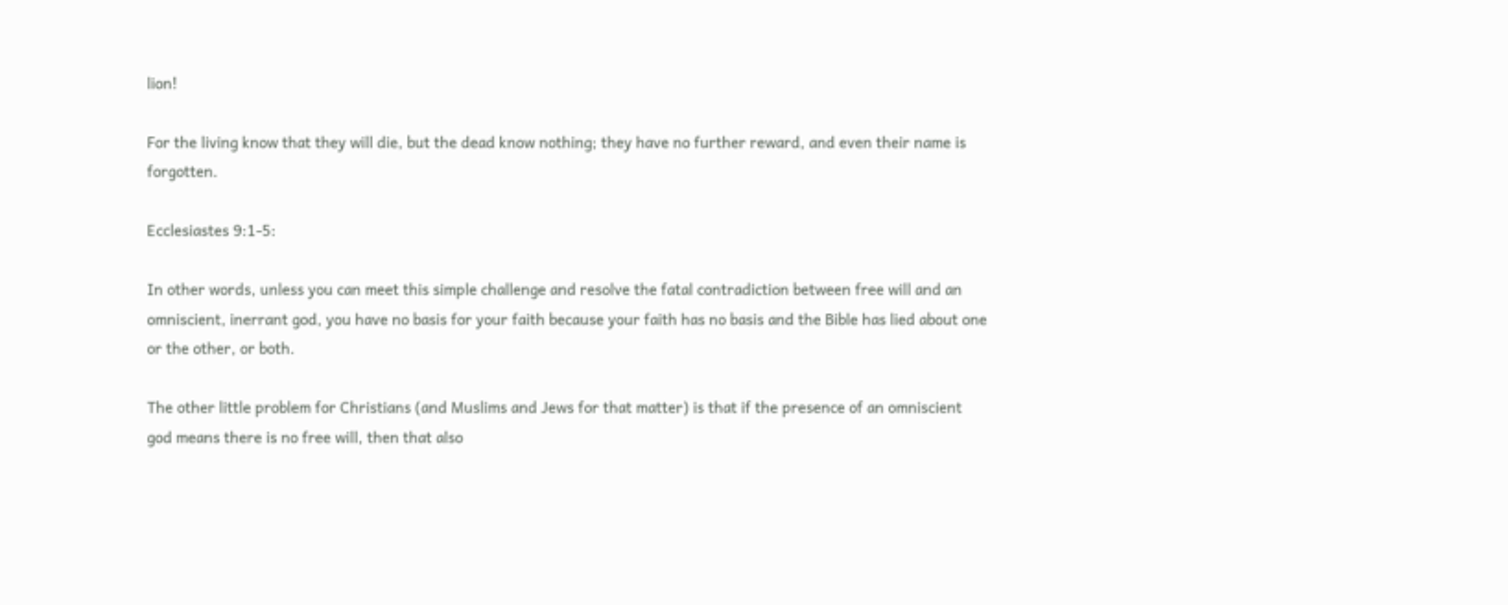lion!

For the living know that they will die, but the dead know nothing; they have no further reward, and even their name is forgotten.

Ecclesiastes 9:1-5:

In other words, unless you can meet this simple challenge and resolve the fatal contradiction between free will and an omniscient, inerrant god, you have no basis for your faith because your faith has no basis and the Bible has lied about one or the other, or both.

The other little problem for Christians (and Muslims and Jews for that matter) is that if the presence of an omniscient god means there is no free will, then that also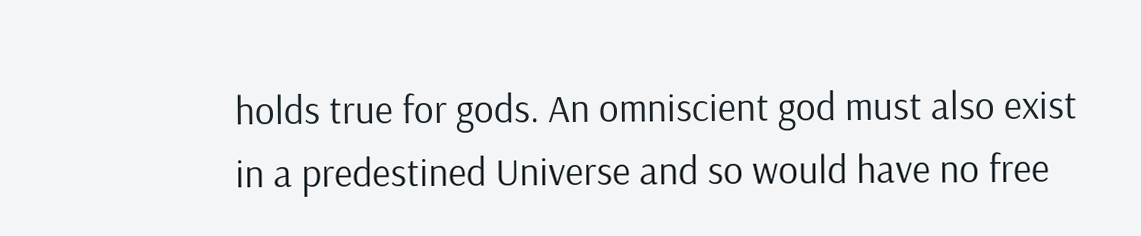holds true for gods. An omniscient god must also exist in a predestined Universe and so would have no free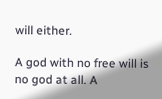will either.

A god with no free will is no god at all. A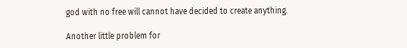god with no free will cannot have decided to create anything.

Another little problem for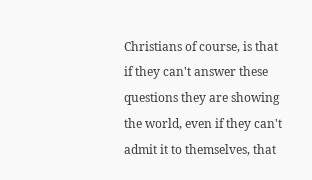Christians of course, is that if they can't answer these questions they are showing the world, even if they can't admit it to themselves, that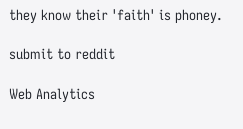they know their 'faith' is phoney.

submit to reddit

Web Analytics